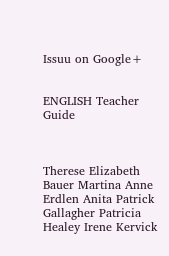Issuu on Google+


ENGLISH Teacher Guide



Therese Elizabeth Bauer Martina Anne Erdlen Anita Patrick Gallagher Patricia Healey Irene Kervick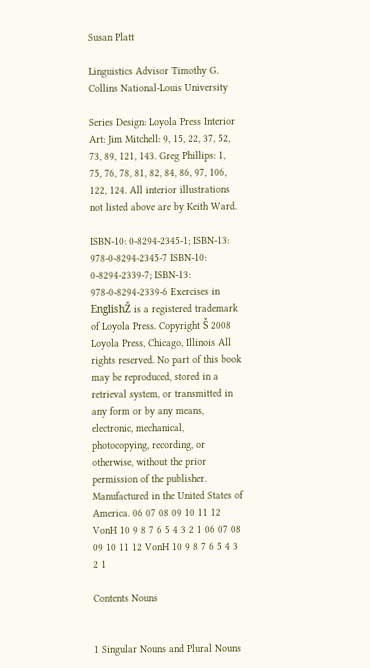Susan Platt

Linguistics Advisor Timothy G. Collins National-Louis University

Series Design: Loyola Press Interior Art: Jim Mitchell: 9, 15, 22, 37, 52, 73, 89, 121, 143. Greg Phillips: 1, 75, 76, 78, 81, 82, 84, 86, 97, 106, 122, 124. All interior illustrations not listed above are by Keith Ward.

ISBN-10: 0-8294-2345-1; ISBN-13: 978-0-8294-2345-7 ISBN-10: 0-8294-2339-7; ISBN-13: 978-0-8294-2339-6 Exercises in EnglishŽ is a registered trademark of Loyola Press. Copyright Š 2008 Loyola Press, Chicago, Illinois All rights reserved. No part of this book may be reproduced, stored in a retrieval system, or transmitted in any form or by any means, electronic, mechanical, photocopying, recording, or otherwise, without the prior permission of the publisher. Manufactured in the United States of America. 06 07 08 09 10 11 12 VonH 10 9 8 7 6 5 4 3 2 1 06 07 08 09 10 11 12 VonH 10 9 8 7 6 5 4 3 2 1

Contents Nouns


1 Singular Nouns and Plural Nouns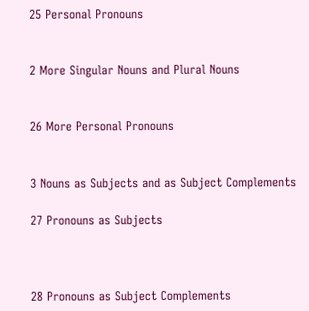25 Personal Pronouns


2 More Singular Nouns and Plural Nouns


26 More Personal Pronouns


3 Nouns as Subjects and as Subject Complements

27 Pronouns as Subjects



28 Pronouns as Subject Complements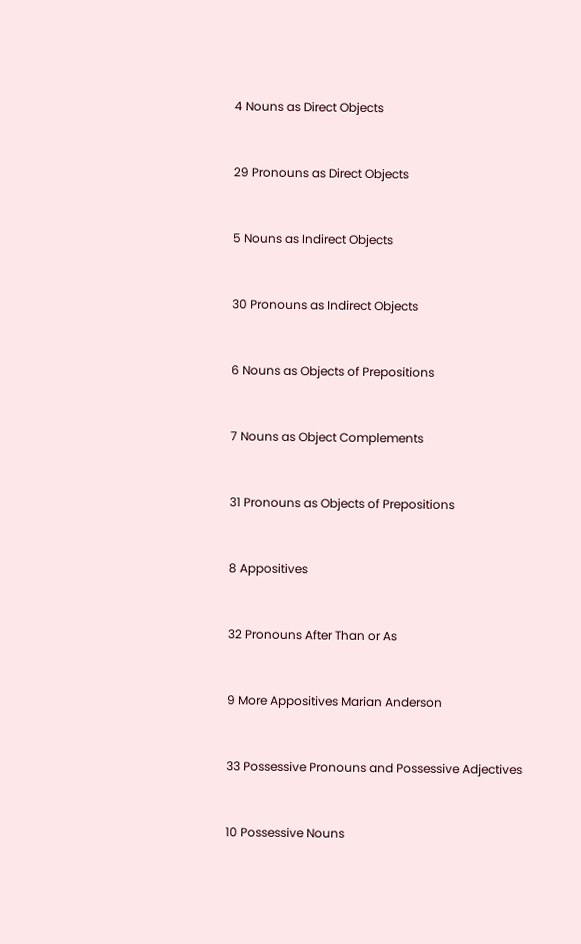4 Nouns as Direct Objects


29 Pronouns as Direct Objects


5 Nouns as Indirect Objects


30 Pronouns as Indirect Objects


6 Nouns as Objects of Prepositions


7 Nouns as Object Complements


31 Pronouns as Objects of Prepositions


8 Appositives


32 Pronouns After Than or As


9 More Appositives Marian Anderson


33 Possessive Pronouns and Possessive Adjectives


10 Possessive Nouns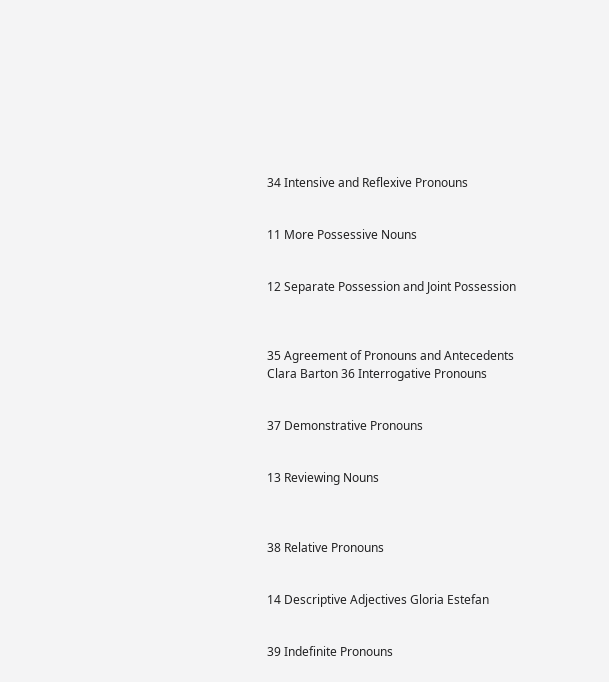34 Intensive and Reflexive Pronouns


11 More Possessive Nouns


12 Separate Possession and Joint Possession



35 Agreement of Pronouns and Antecedents Clara Barton 36 Interrogative Pronouns


37 Demonstrative Pronouns


13 Reviewing Nouns



38 Relative Pronouns


14 Descriptive Adjectives Gloria Estefan


39 Indefinite Pronouns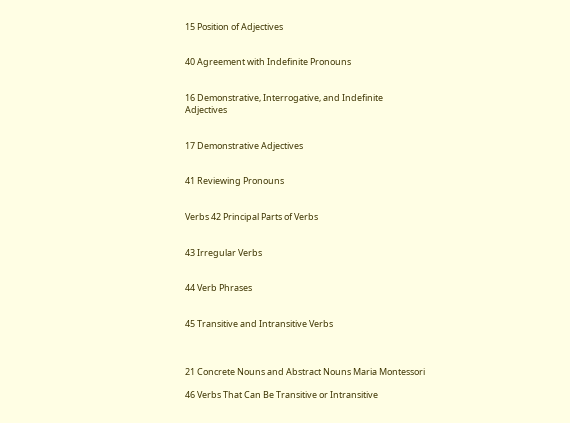15 Position of Adjectives


40 Agreement with Indefinite Pronouns


16 Demonstrative, Interrogative, and Indefinite Adjectives


17 Demonstrative Adjectives


41 Reviewing Pronouns


Verbs 42 Principal Parts of Verbs


43 Irregular Verbs


44 Verb Phrases


45 Transitive and Intransitive Verbs



21 Concrete Nouns and Abstract Nouns Maria Montessori

46 Verbs That Can Be Transitive or Intransitive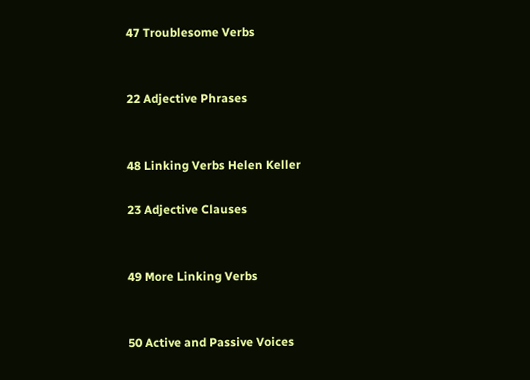47 Troublesome Verbs


22 Adjective Phrases


48 Linking Verbs Helen Keller

23 Adjective Clauses


49 More Linking Verbs


50 Active and Passive Voices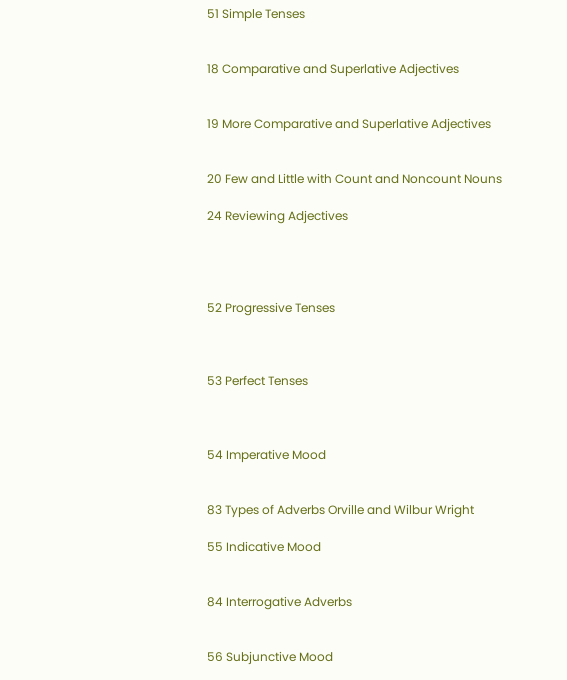51 Simple Tenses


18 Comparative and Superlative Adjectives


19 More Comparative and Superlative Adjectives


20 Few and Little with Count and Noncount Nouns

24 Reviewing Adjectives




52 Progressive Tenses



53 Perfect Tenses



54 Imperative Mood


83 Types of Adverbs Orville and Wilbur Wright

55 Indicative Mood


84 Interrogative Adverbs


56 Subjunctive Mood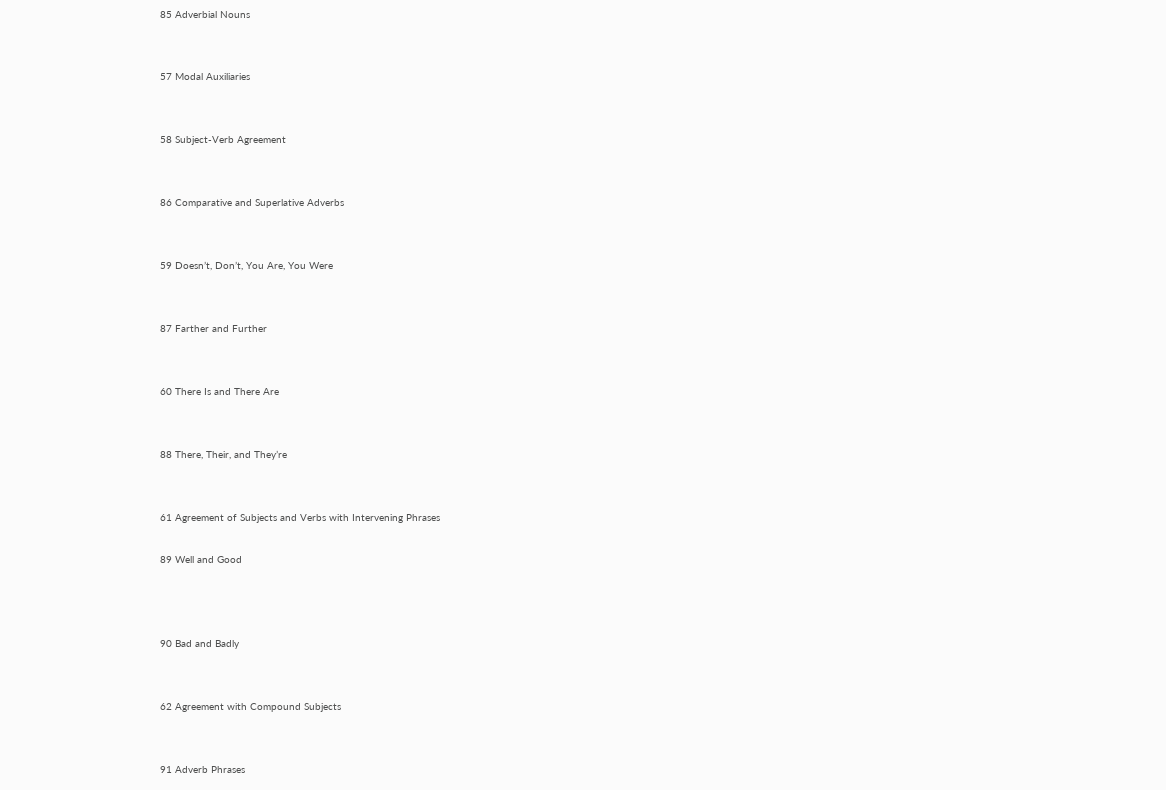85 Adverbial Nouns


57 Modal Auxiliaries


58 Subject-Verb Agreement


86 Comparative and Superlative Adverbs


59 Doesn’t, Don’t, You Are, You Were


87 Farther and Further


60 There Is and There Are


88 There, Their, and They’re


61 Agreement of Subjects and Verbs with Intervening Phrases

89 Well and Good



90 Bad and Badly


62 Agreement with Compound Subjects


91 Adverb Phrases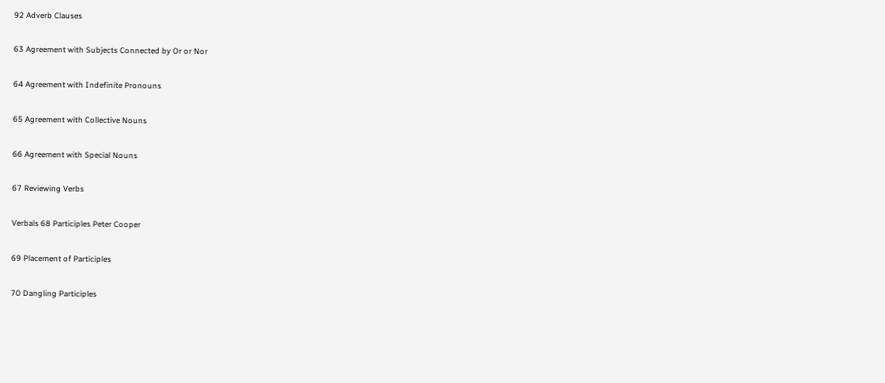92 Adverb Clauses


63 Agreement with Subjects Connected by Or or Nor


64 Agreement with Indefinite Pronouns


65 Agreement with Collective Nouns


66 Agreement with Special Nouns


67 Reviewing Verbs


Verbals 68 Participles Peter Cooper


69 Placement of Participles


70 Dangling Participles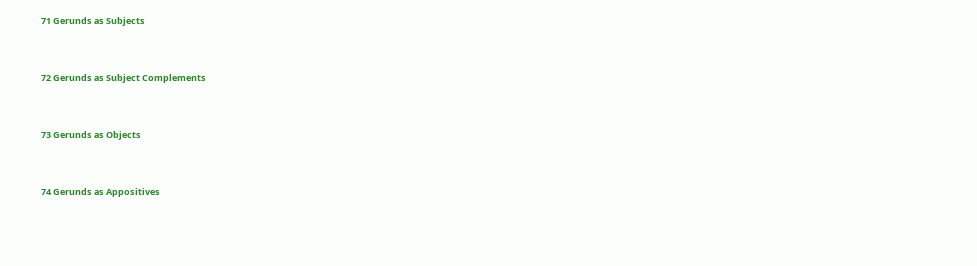71 Gerunds as Subjects


72 Gerunds as Subject Complements


73 Gerunds as Objects


74 Gerunds as Appositives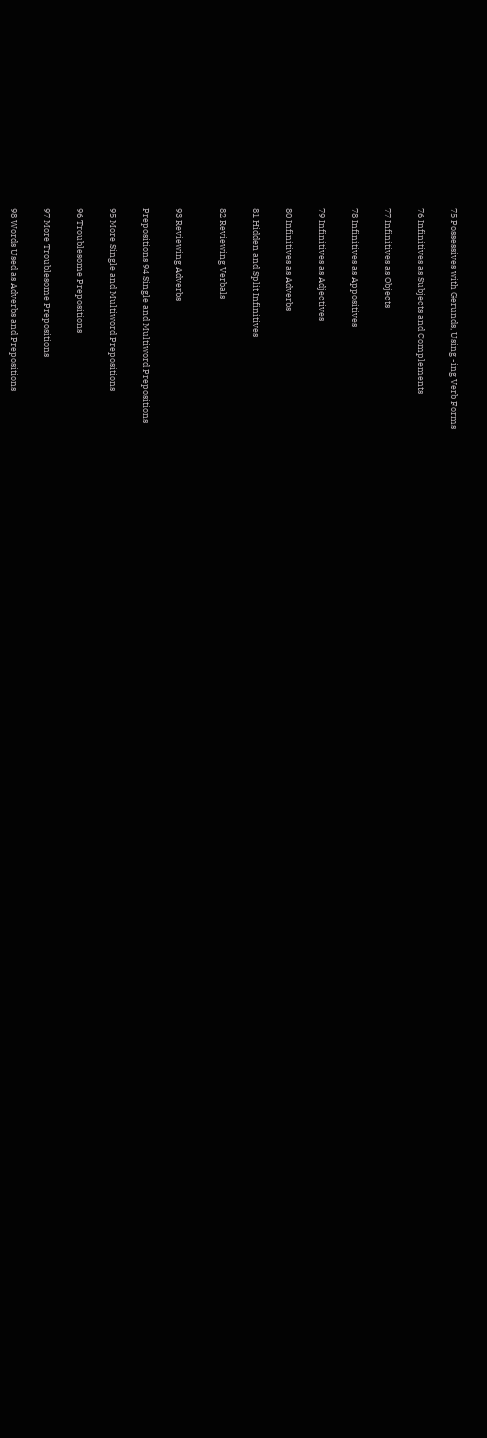75 Possessives with Gerunds, Using -ing Verb Forms


76 Infinitives as Subjects and Complements


77 Infinitives as Objects


78 Infinitives as Appositives


79 Infinitives as Adjectives


80 Infinitives as Adverbs


81 Hidden and Split Infinitives


82 Reviewing Verbals



93 Reviewing Adverbs


Prepositions 94 Single and Multiword Prepositions


95 More Single and Multiword Prepositions


96 Troublesome Prepositions


97 More Troublesome Prepositions


98 Words Used as Adverbs and Prepositions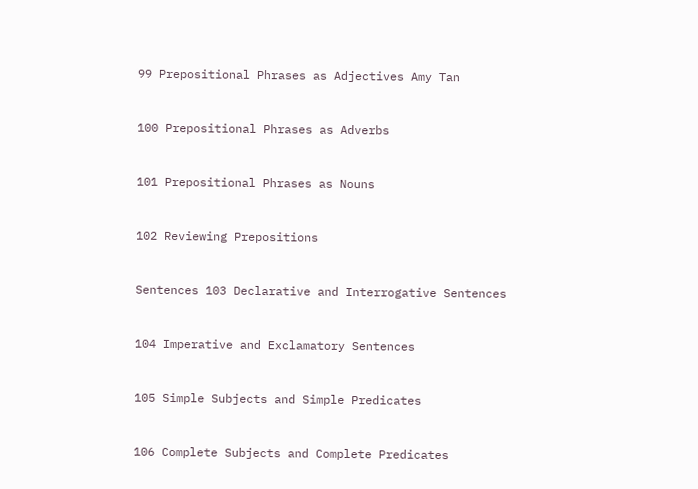99 Prepositional Phrases as Adjectives Amy Tan


100 Prepositional Phrases as Adverbs


101 Prepositional Phrases as Nouns


102 Reviewing Prepositions


Sentences 103 Declarative and Interrogative Sentences


104 Imperative and Exclamatory Sentences


105 Simple Subjects and Simple Predicates


106 Complete Subjects and Complete Predicates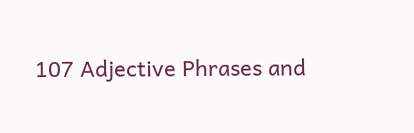107 Adjective Phrases and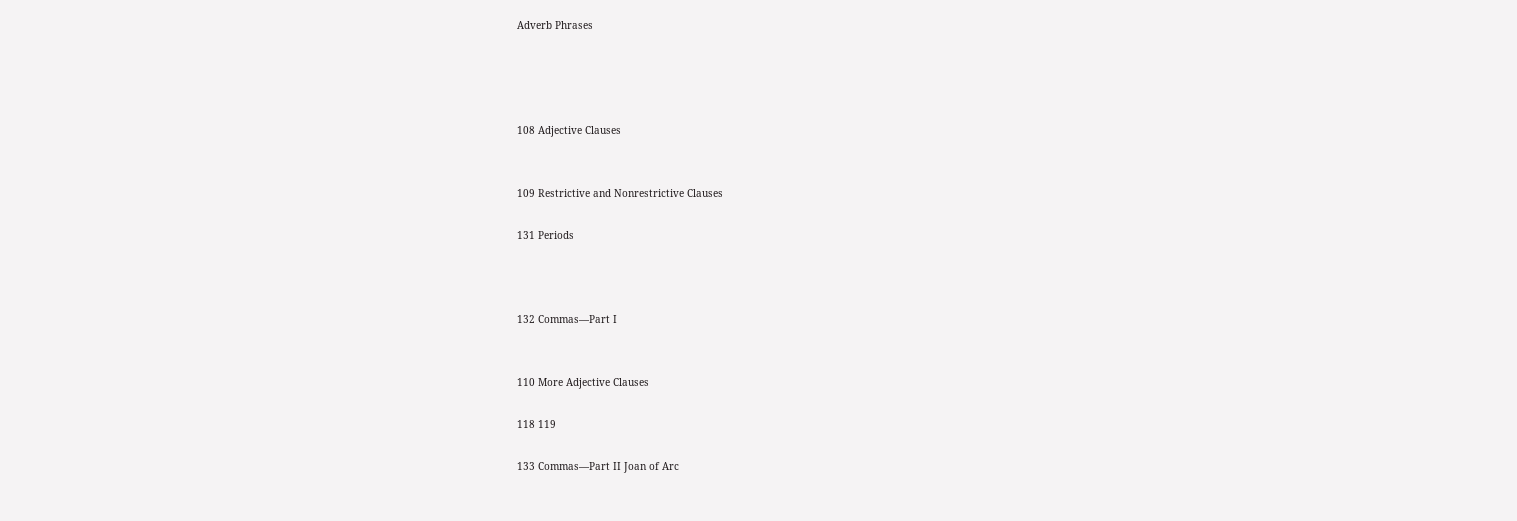Adverb Phrases




108 Adjective Clauses


109 Restrictive and Nonrestrictive Clauses

131 Periods



132 Commas—Part I


110 More Adjective Clauses

118 119

133 Commas—Part II Joan of Arc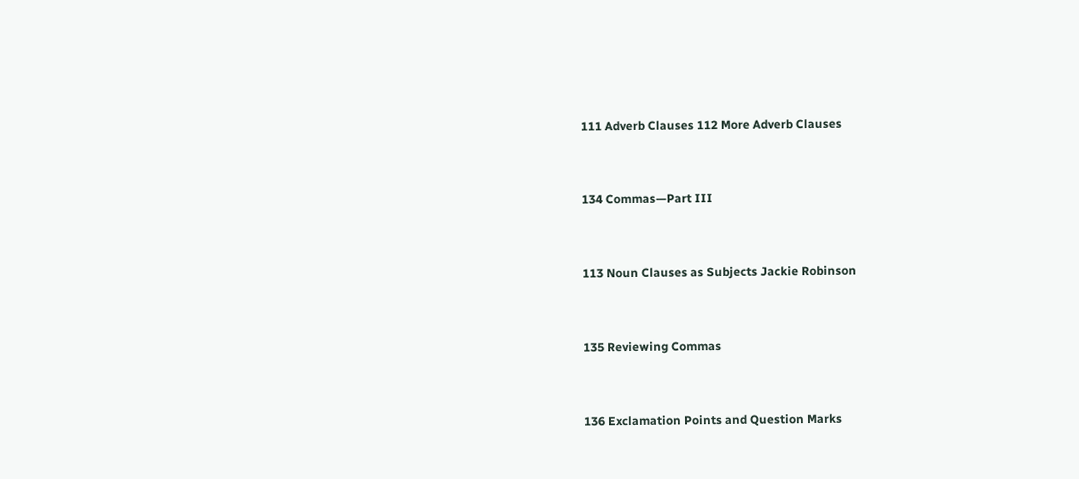111 Adverb Clauses 112 More Adverb Clauses


134 Commas—Part III


113 Noun Clauses as Subjects Jackie Robinson


135 Reviewing Commas


136 Exclamation Points and Question Marks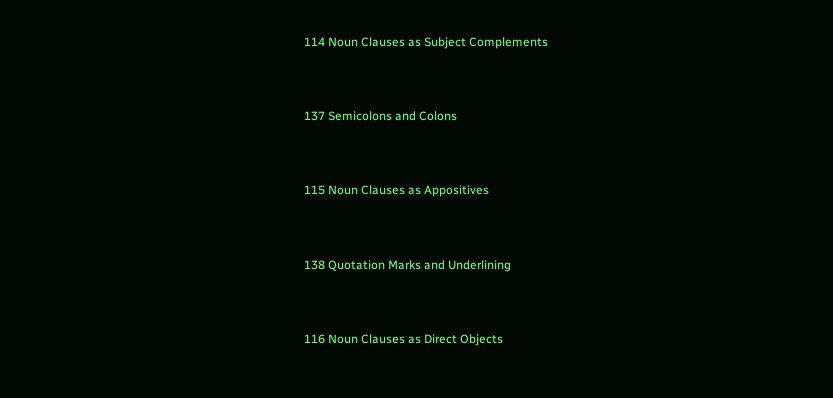114 Noun Clauses as Subject Complements


137 Semicolons and Colons


115 Noun Clauses as Appositives


138 Quotation Marks and Underlining


116 Noun Clauses as Direct Objects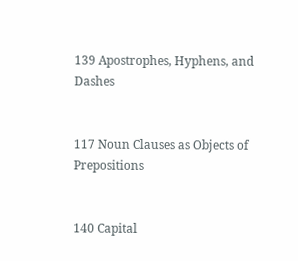139 Apostrophes, Hyphens, and Dashes


117 Noun Clauses as Objects of Prepositions


140 Capital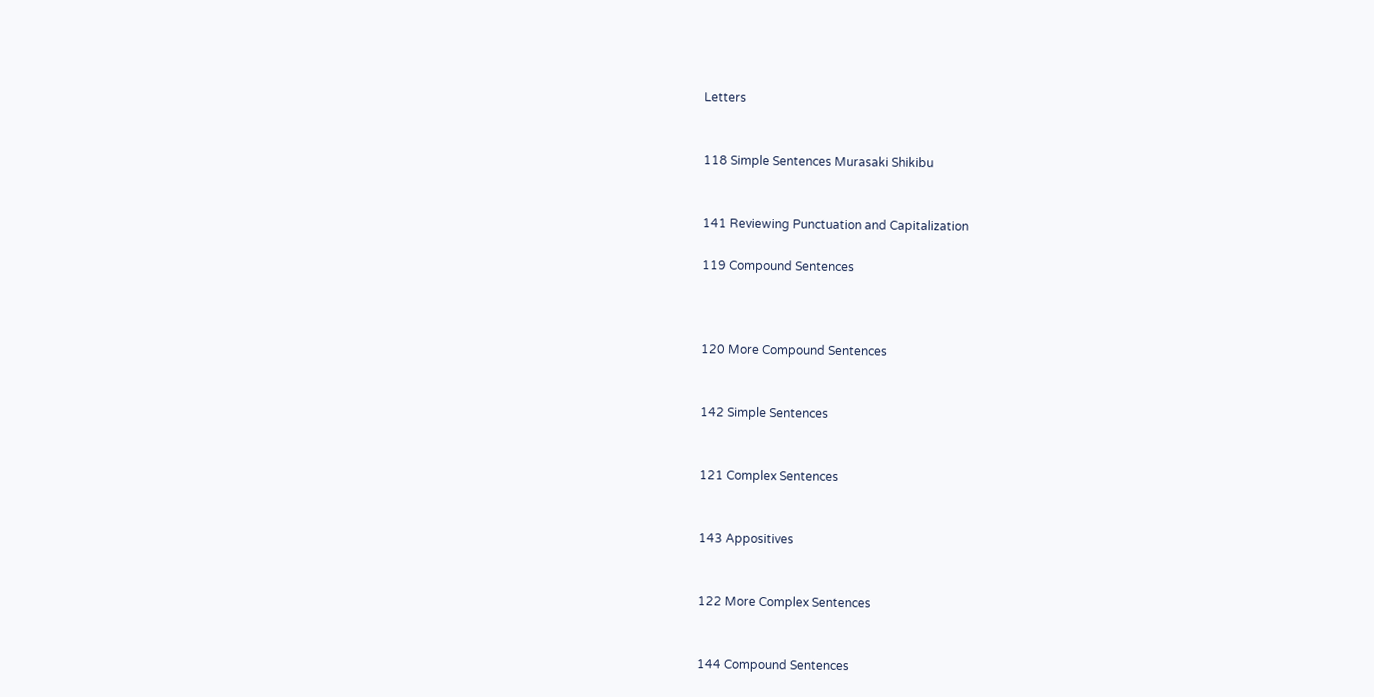Letters


118 Simple Sentences Murasaki Shikibu


141 Reviewing Punctuation and Capitalization

119 Compound Sentences



120 More Compound Sentences


142 Simple Sentences


121 Complex Sentences


143 Appositives


122 More Complex Sentences


144 Compound Sentences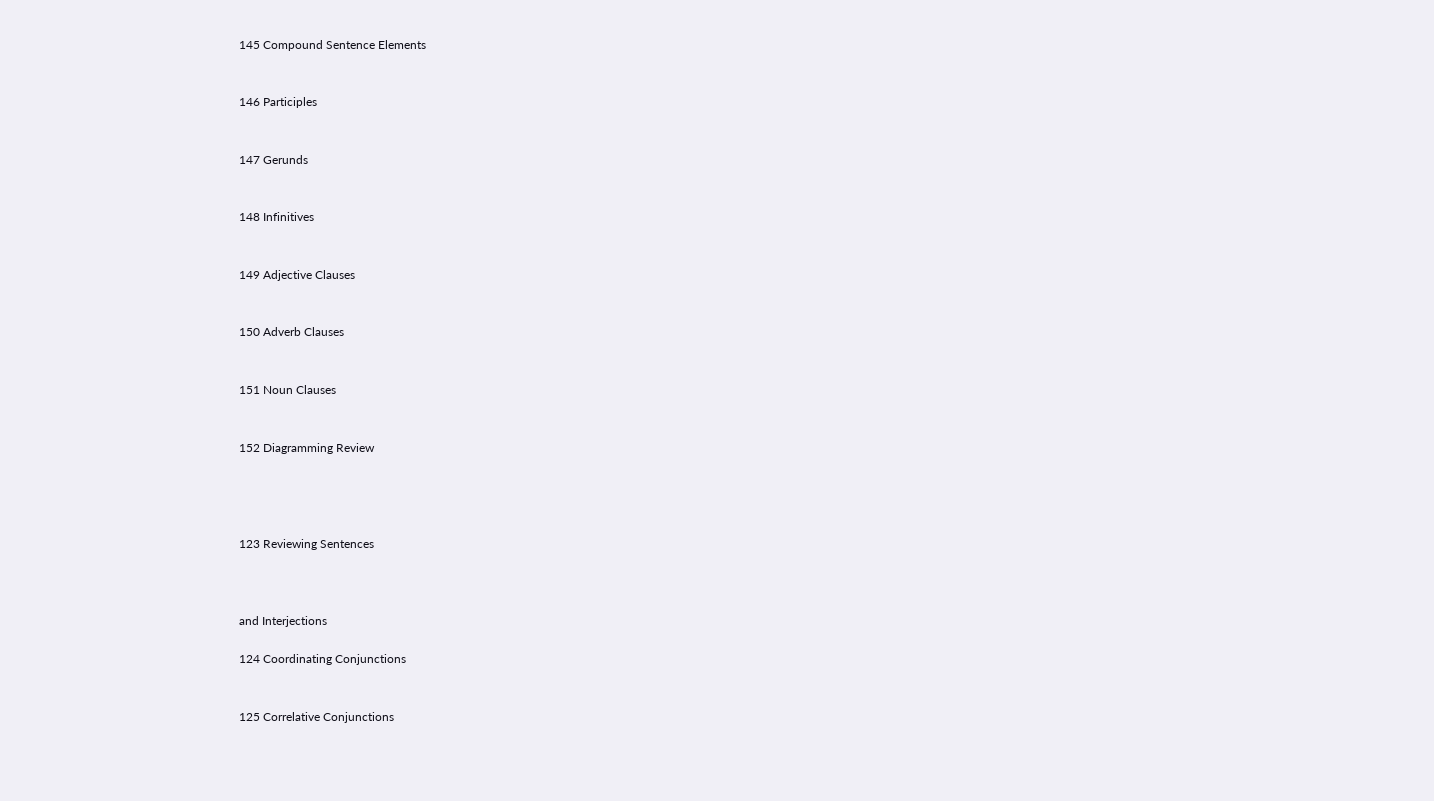145 Compound Sentence Elements


146 Participles


147 Gerunds


148 Infinitives


149 Adjective Clauses


150 Adverb Clauses


151 Noun Clauses


152 Diagramming Review




123 Reviewing Sentences



and Interjections

124 Coordinating Conjunctions


125 Correlative Conjunctions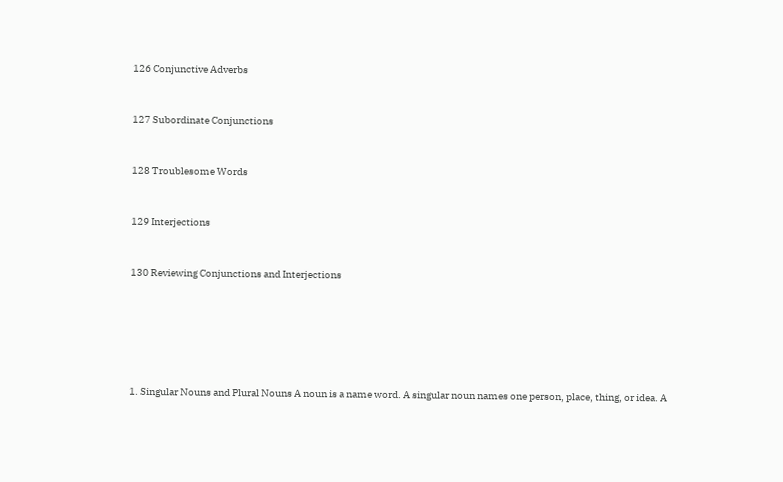126 Conjunctive Adverbs


127 Subordinate Conjunctions


128 Troublesome Words


129 Interjections


130 Reviewing Conjunctions and Interjections






1. Singular Nouns and Plural Nouns A noun is a name word. A singular noun names one person, place, thing, or idea. A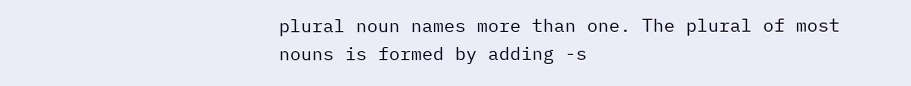plural noun names more than one. The plural of most nouns is formed by adding -s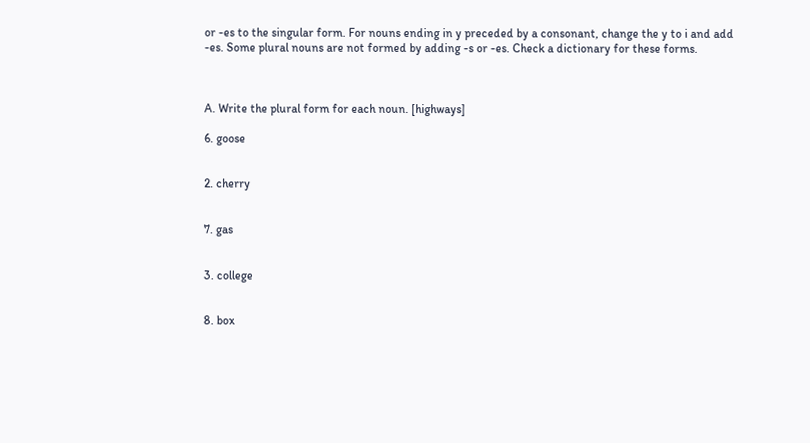or -es to the singular form. For nouns ending in y preceded by a consonant, change the y to i and add -es. Some plural nouns are not formed by adding -s or -es. Check a dictionary for these forms.



A. Write the plural form for each noun. [highways]

6. goose


2. cherry


7. gas


3. college


8. box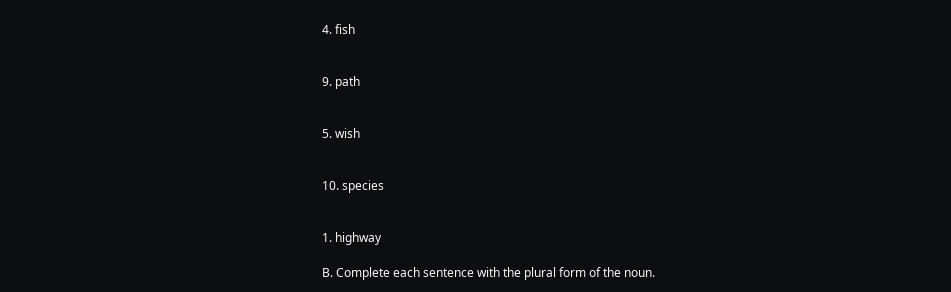4. fish


9. path


5. wish


10. species


1. highway

B. Complete each sentence with the plural form of the noun.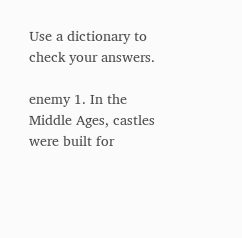Use a dictionary to check your answers.

enemy 1. In the Middle Ages, castles were built for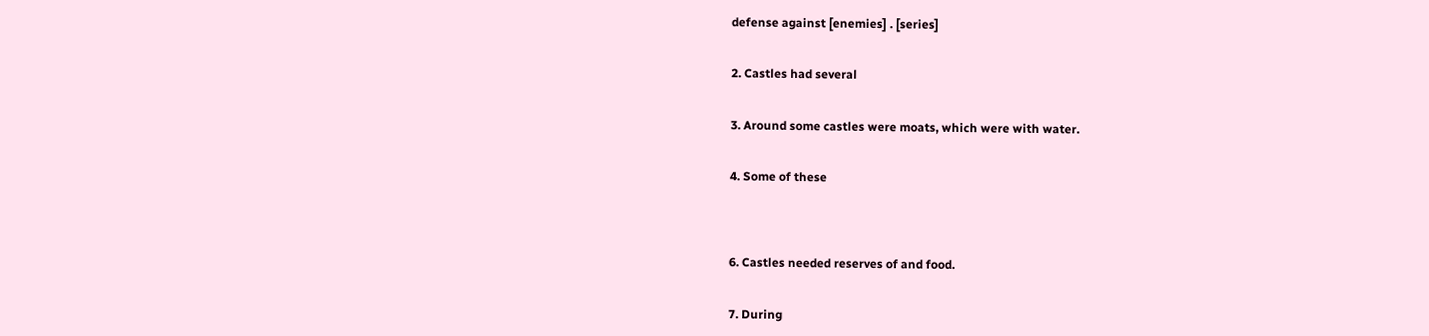defense against [enemies] . [series]


2. Castles had several


3. Around some castles were moats, which were with water.


4. Some of these




6. Castles needed reserves of and food.


7. During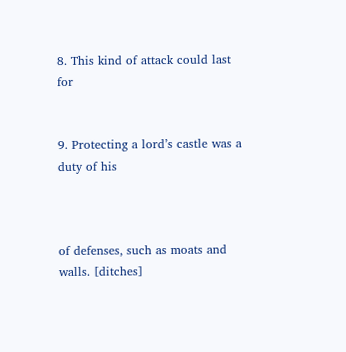8. This kind of attack could last for


9. Protecting a lord’s castle was a duty of his



of defenses, such as moats and walls. [ditches]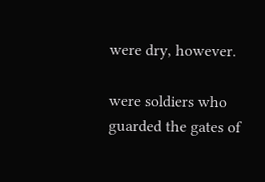were dry, however.

were soldiers who guarded the gates of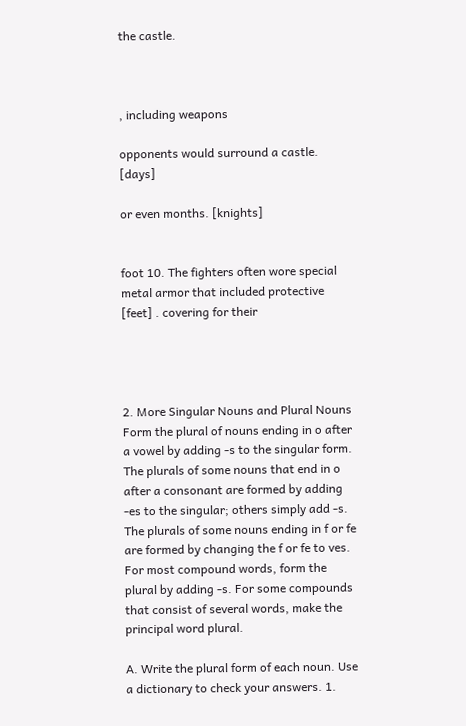the castle.



, including weapons

opponents would surround a castle. [days]

or even months. [knights]


foot 10. The fighters often wore special metal armor that included protective [feet] . covering for their




2. More Singular Nouns and Plural Nouns Form the plural of nouns ending in o after a vowel by adding -s to the singular form. The plurals of some nouns that end in o after a consonant are formed by adding -es to the singular; others simply add -s. The plurals of some nouns ending in f or fe are formed by changing the f or fe to ves. For most compound words, form the plural by adding -s. For some compounds that consist of several words, make the principal word plural.

A. Write the plural form of each noun. Use a dictionary to check your answers. 1.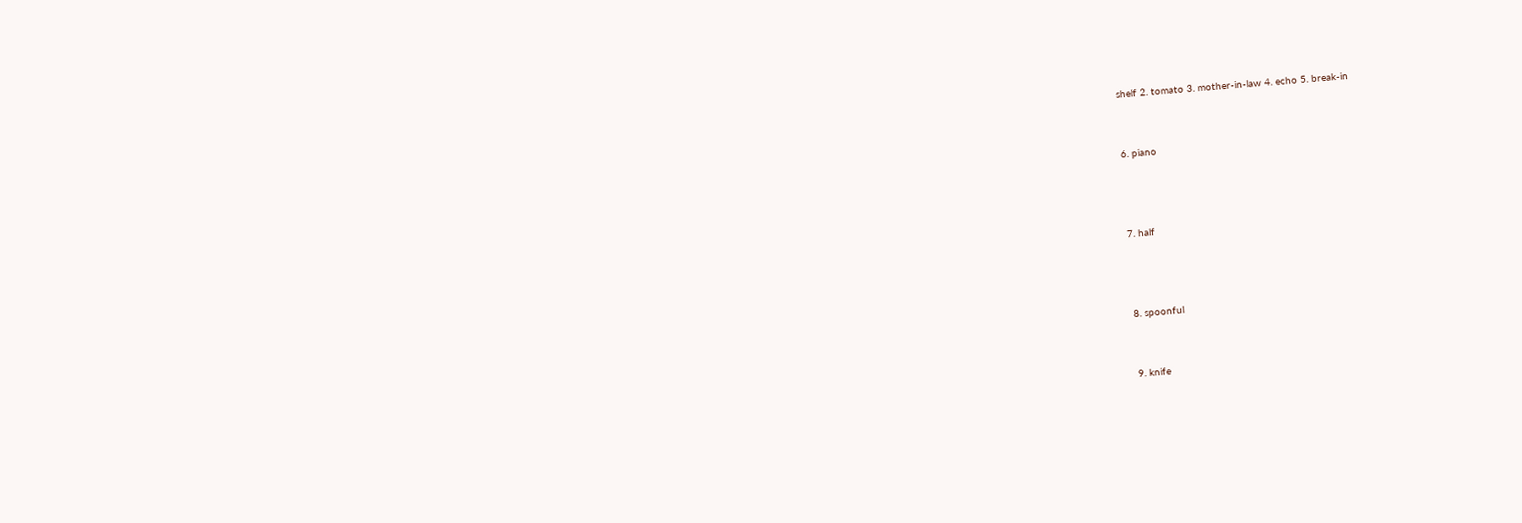shelf 2. tomato 3. mother-in-law 4. echo 5. break-in


6. piano



7. half



8. spoonful


9. knife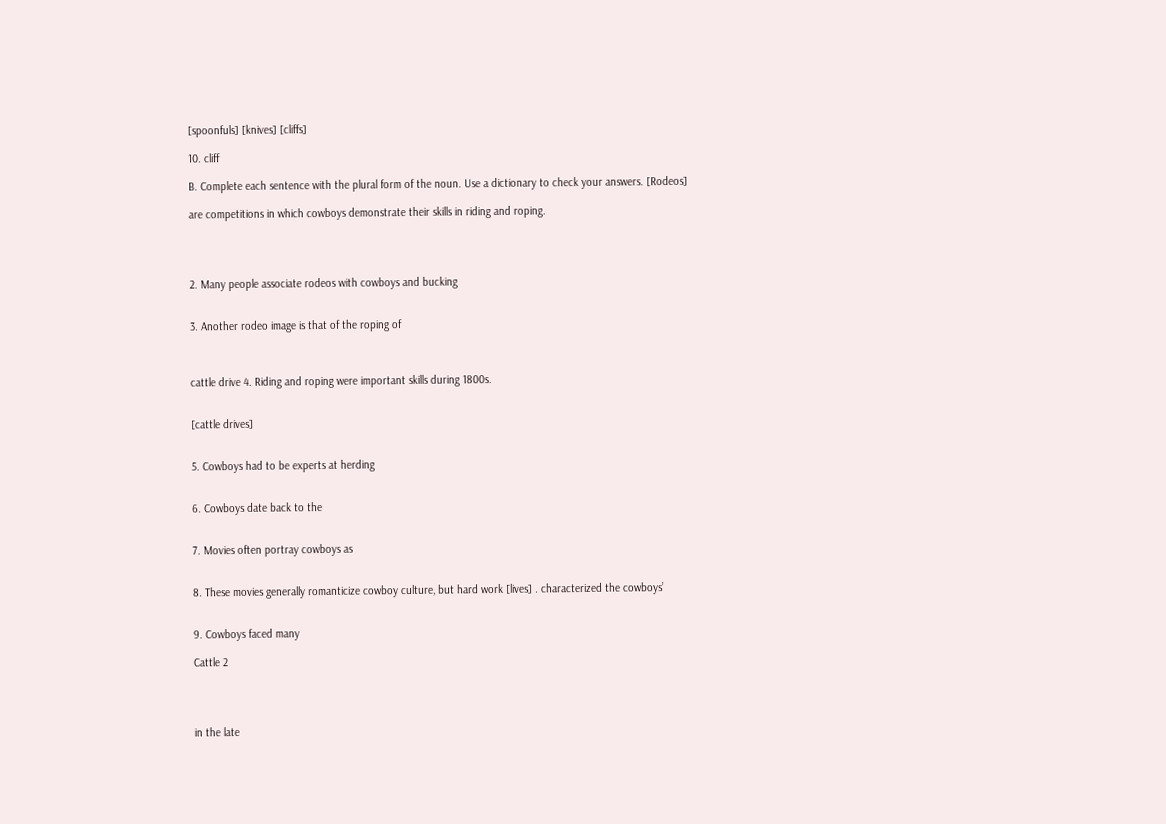[spoonfuls] [knives] [cliffs]

10. cliff

B. Complete each sentence with the plural form of the noun. Use a dictionary to check your answers. [Rodeos]

are competitions in which cowboys demonstrate their skills in riding and roping.




2. Many people associate rodeos with cowboys and bucking


3. Another rodeo image is that of the roping of



cattle drive 4. Riding and roping were important skills during 1800s.


[cattle drives]


5. Cowboys had to be experts at herding


6. Cowboys date back to the


7. Movies often portray cowboys as


8. These movies generally romanticize cowboy culture, but hard work [lives] . characterized the cowboys’


9. Cowboys faced many

Cattle 2




in the late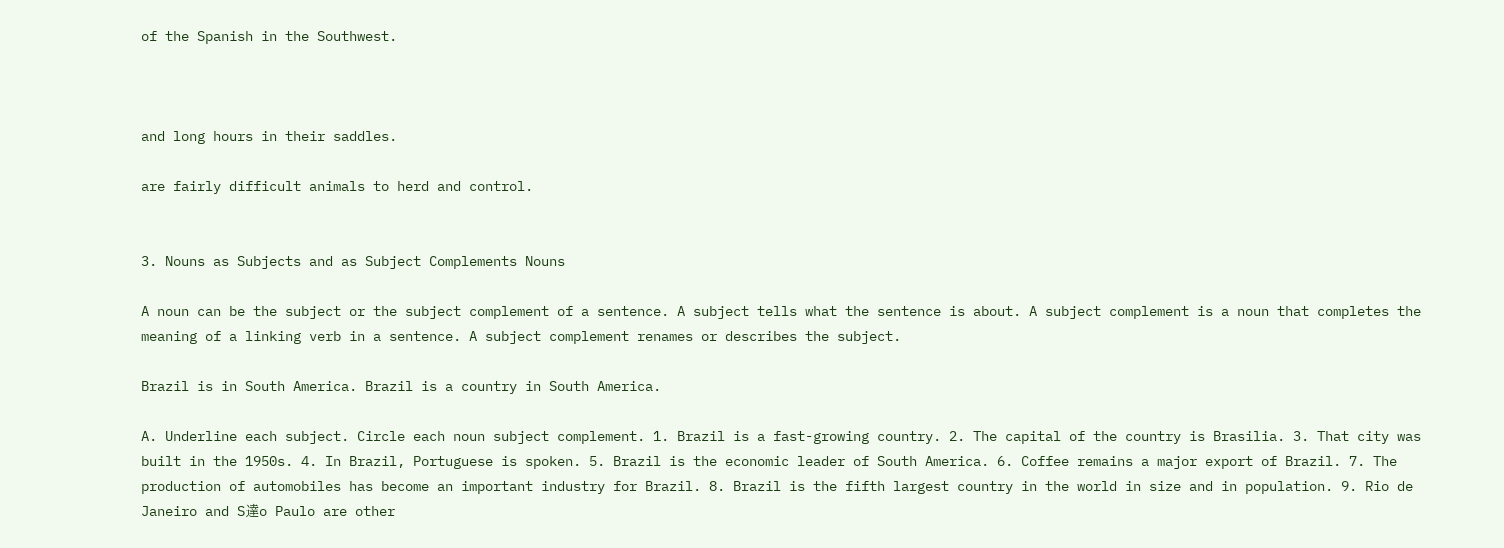of the Spanish in the Southwest.



and long hours in their saddles.

are fairly difficult animals to herd and control.


3. Nouns as Subjects and as Subject Complements Nouns

A noun can be the subject or the subject complement of a sentence. A subject tells what the sentence is about. A subject complement is a noun that completes the meaning of a linking verb in a sentence. A subject complement renames or describes the subject.

Brazil is in South America. Brazil is a country in South America.

A. Underline each subject. Circle each noun subject complement. 1. Brazil is a fast-growing country. 2. The capital of the country is Brasilia. 3. That city was built in the 1950s. 4. In Brazil, Portuguese is spoken. 5. Brazil is the economic leader of South America. 6. Coffee remains a major export of Brazil. 7. The production of automobiles has become an important industry for Brazil. 8. Brazil is the fifth largest country in the world in size and in population. 9. Rio de Janeiro and S達o Paulo are other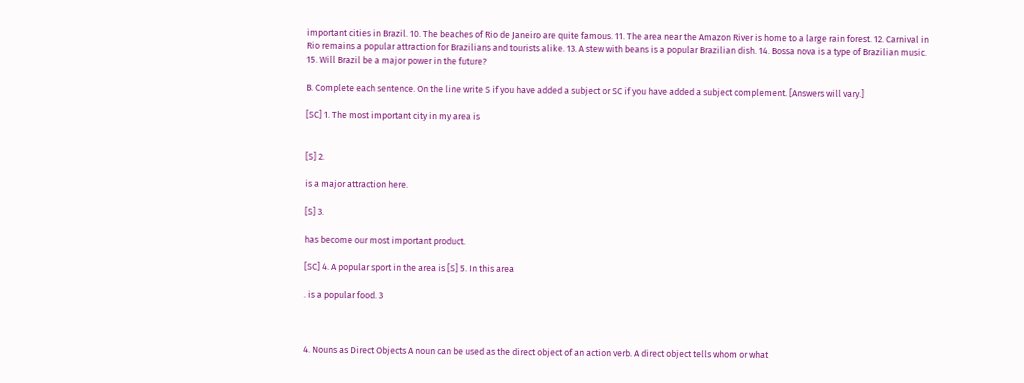important cities in Brazil. 10. The beaches of Rio de Janeiro are quite famous. 11. The area near the Amazon River is home to a large rain forest. 12. Carnival in Rio remains a popular attraction for Brazilians and tourists alike. 13. A stew with beans is a popular Brazilian dish. 14. Bossa nova is a type of Brazilian music. 15. Will Brazil be a major power in the future?

B. Complete each sentence. On the line write S if you have added a subject or SC if you have added a subject complement. [Answers will vary.]

[SC] 1. The most important city in my area is


[S] 2.

is a major attraction here.

[S] 3.

has become our most important product.

[SC] 4. A popular sport in the area is [S] 5. In this area

. is a popular food. 3



4. Nouns as Direct Objects A noun can be used as the direct object of an action verb. A direct object tells whom or what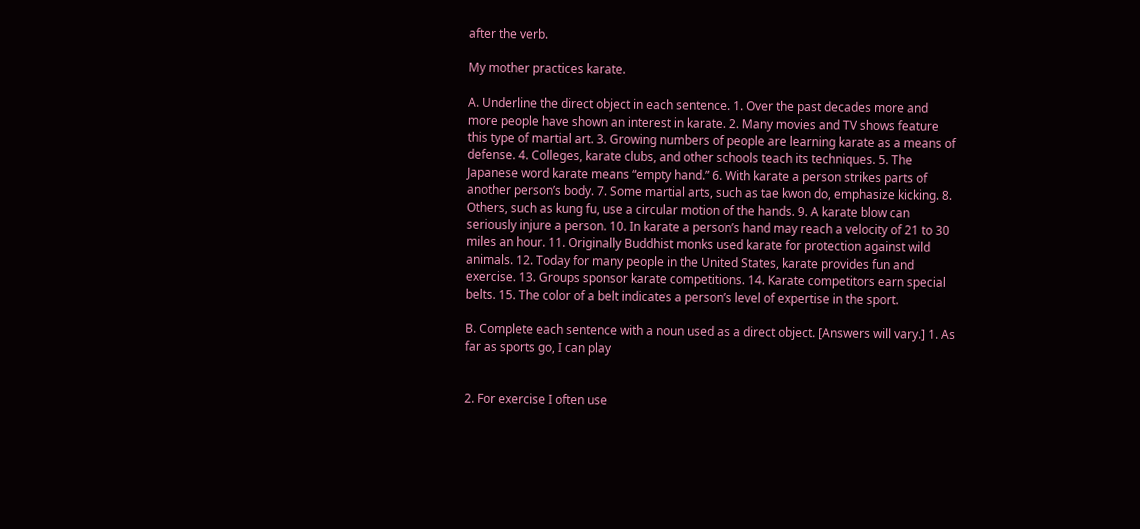after the verb.

My mother practices karate.

A. Underline the direct object in each sentence. 1. Over the past decades more and more people have shown an interest in karate. 2. Many movies and TV shows feature this type of martial art. 3. Growing numbers of people are learning karate as a means of defense. 4. Colleges, karate clubs, and other schools teach its techniques. 5. The Japanese word karate means “empty hand.” 6. With karate a person strikes parts of another person’s body. 7. Some martial arts, such as tae kwon do, emphasize kicking. 8. Others, such as kung fu, use a circular motion of the hands. 9. A karate blow can seriously injure a person. 10. In karate a person’s hand may reach a velocity of 21 to 30 miles an hour. 11. Originally Buddhist monks used karate for protection against wild animals. 12. Today for many people in the United States, karate provides fun and exercise. 13. Groups sponsor karate competitions. 14. Karate competitors earn special belts. 15. The color of a belt indicates a person’s level of expertise in the sport.

B. Complete each sentence with a noun used as a direct object. [Answers will vary.] 1. As far as sports go, I can play


2. For exercise I often use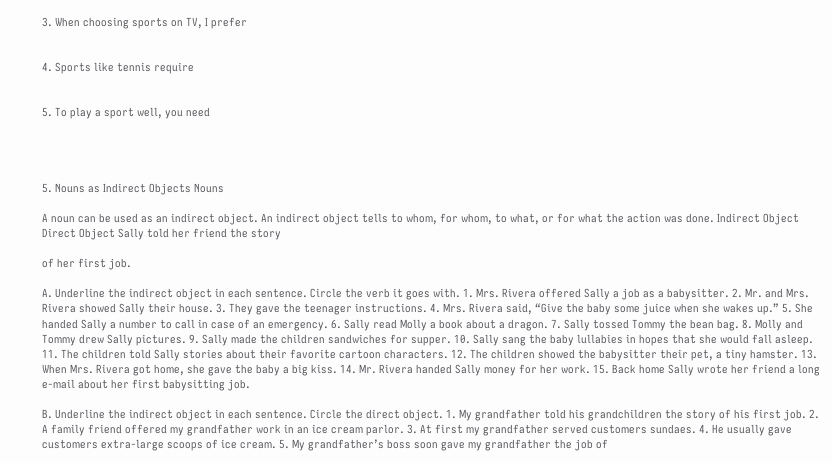3. When choosing sports on TV, I prefer


4. Sports like tennis require


5. To play a sport well, you need




5. Nouns as Indirect Objects Nouns

A noun can be used as an indirect object. An indirect object tells to whom, for whom, to what, or for what the action was done. Indirect Object Direct Object Sally told her friend the story

of her first job.

A. Underline the indirect object in each sentence. Circle the verb it goes with. 1. Mrs. Rivera offered Sally a job as a babysitter. 2. Mr. and Mrs. Rivera showed Sally their house. 3. They gave the teenager instructions. 4. Mrs. Rivera said, “Give the baby some juice when she wakes up.” 5. She handed Sally a number to call in case of an emergency. 6. Sally read Molly a book about a dragon. 7. Sally tossed Tommy the bean bag. 8. Molly and Tommy drew Sally pictures. 9. Sally made the children sandwiches for supper. 10. Sally sang the baby lullabies in hopes that she would fall asleep. 11. The children told Sally stories about their favorite cartoon characters. 12. The children showed the babysitter their pet, a tiny hamster. 13. When Mrs. Rivera got home, she gave the baby a big kiss. 14. Mr. Rivera handed Sally money for her work. 15. Back home Sally wrote her friend a long e-mail about her first babysitting job.

B. Underline the indirect object in each sentence. Circle the direct object. 1. My grandfather told his grandchildren the story of his first job. 2. A family friend offered my grandfather work in an ice cream parlor. 3. At first my grandfather served customers sundaes. 4. He usually gave customers extra-large scoops of ice cream. 5. My grandfather’s boss soon gave my grandfather the job of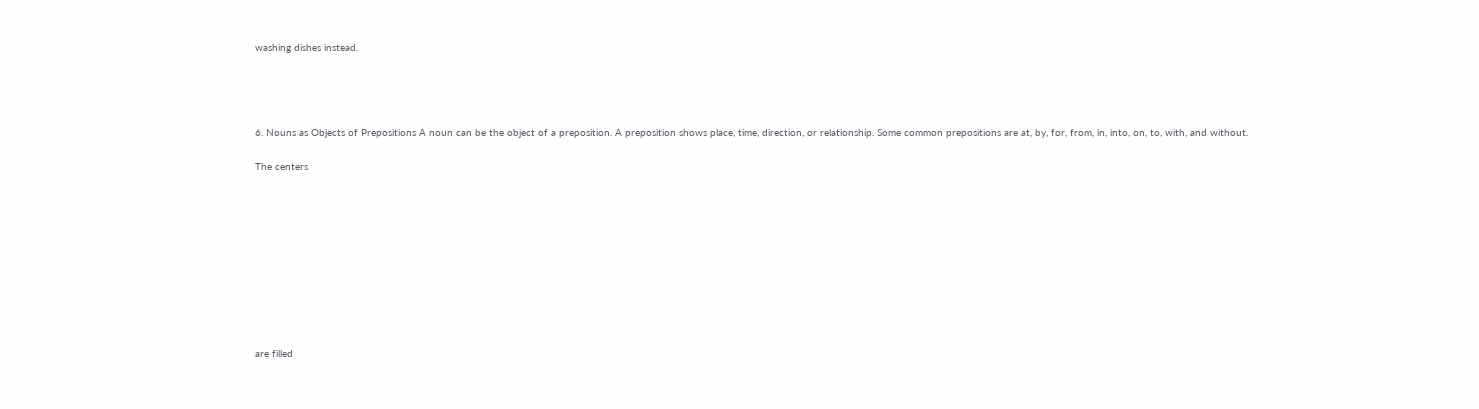washing dishes instead.




6. Nouns as Objects of Prepositions A noun can be the object of a preposition. A preposition shows place, time, direction, or relationship. Some common prepositions are at, by, for, from, in, into, on, to, with, and without.

The centers










are filled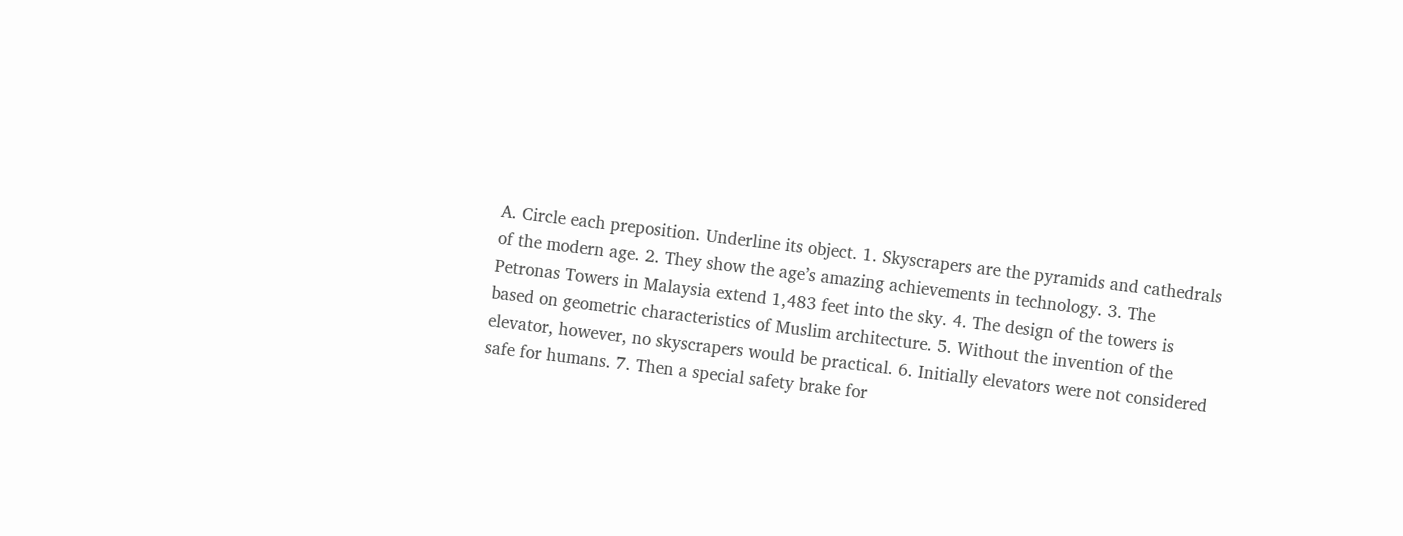A. Circle each preposition. Underline its object. 1. Skyscrapers are the pyramids and cathedrals of the modern age. 2. They show the age’s amazing achievements in technology. 3. The Petronas Towers in Malaysia extend 1,483 feet into the sky. 4. The design of the towers is based on geometric characteristics of Muslim architecture. 5. Without the invention of the elevator, however, no skyscrapers would be practical. 6. Initially elevators were not considered safe for humans. 7. Then a special safety brake for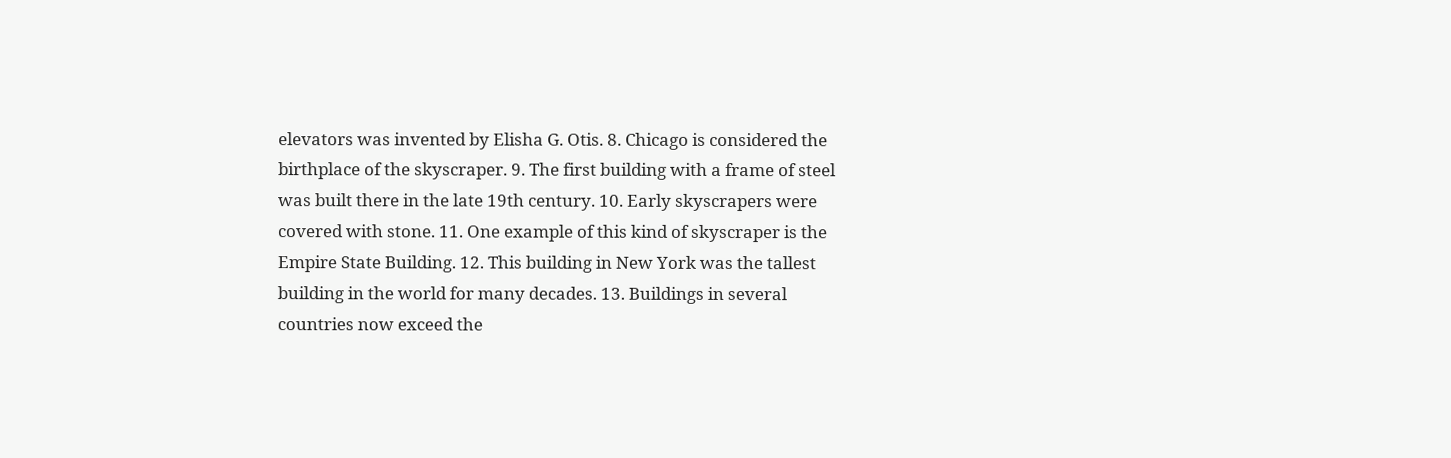elevators was invented by Elisha G. Otis. 8. Chicago is considered the birthplace of the skyscraper. 9. The first building with a frame of steel was built there in the late 19th century. 10. Early skyscrapers were covered with stone. 11. One example of this kind of skyscraper is the Empire State Building. 12. This building in New York was the tallest building in the world for many decades. 13. Buildings in several countries now exceed the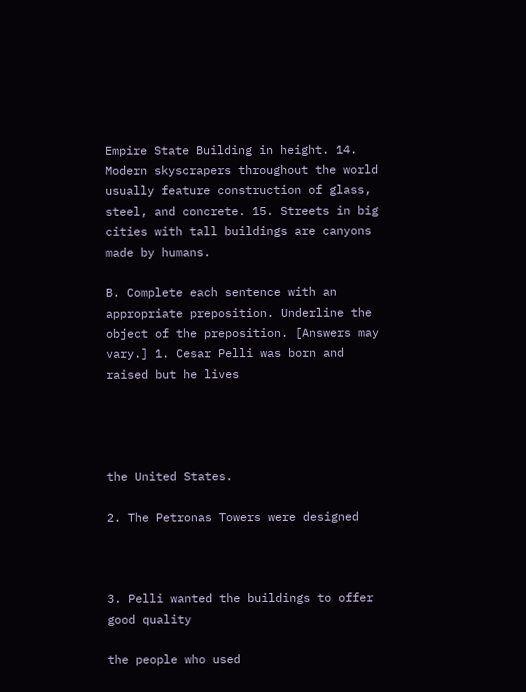Empire State Building in height. 14. Modern skyscrapers throughout the world usually feature construction of glass, steel, and concrete. 15. Streets in big cities with tall buildings are canyons made by humans.

B. Complete each sentence with an appropriate preposition. Underline the object of the preposition. [Answers may vary.] 1. Cesar Pelli was born and raised but he lives




the United States.

2. The Petronas Towers were designed



3. Pelli wanted the buildings to offer good quality

the people who used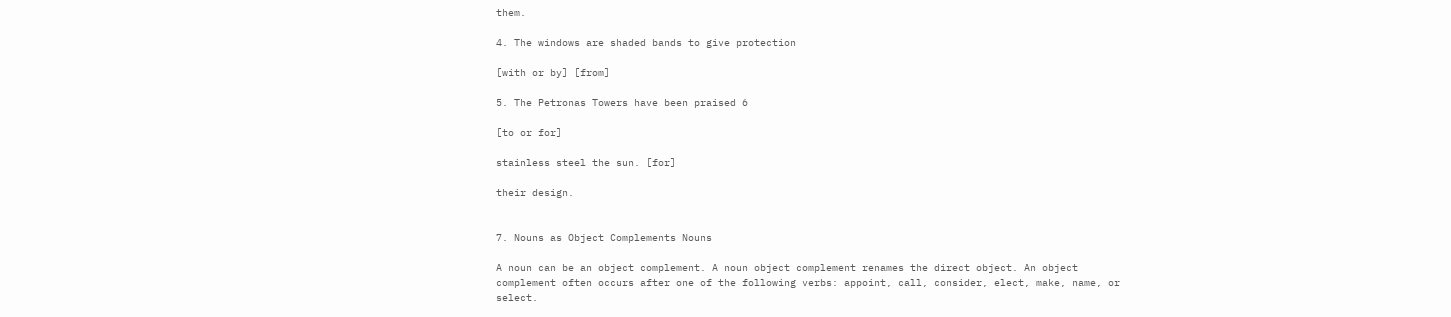them.

4. The windows are shaded bands to give protection

[with or by] [from]

5. The Petronas Towers have been praised 6

[to or for]

stainless steel the sun. [for]

their design.


7. Nouns as Object Complements Nouns

A noun can be an object complement. A noun object complement renames the direct object. An object complement often occurs after one of the following verbs: appoint, call, consider, elect, make, name, or select.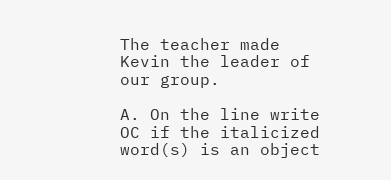The teacher made Kevin the leader of our group.

A. On the line write OC if the italicized word(s) is an object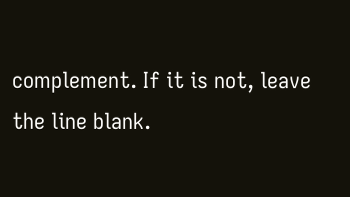complement. If it is not, leave the line blank.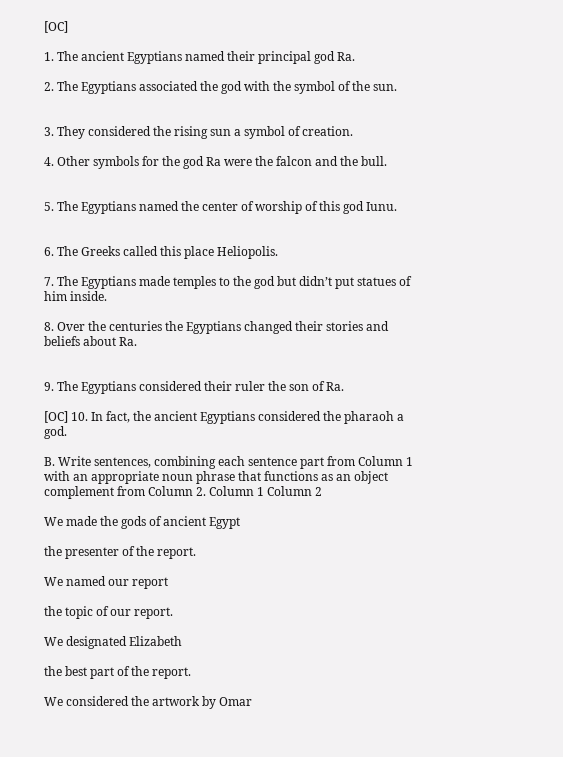[OC]

1. The ancient Egyptians named their principal god Ra.

2. The Egyptians associated the god with the symbol of the sun.


3. They considered the rising sun a symbol of creation.

4. Other symbols for the god Ra were the falcon and the bull.


5. The Egyptians named the center of worship of this god Iunu.


6. The Greeks called this place Heliopolis.

7. The Egyptians made temples to the god but didn’t put statues of him inside.

8. Over the centuries the Egyptians changed their stories and beliefs about Ra.


9. The Egyptians considered their ruler the son of Ra.

[OC] 10. In fact, the ancient Egyptians considered the pharaoh a god.

B. Write sentences, combining each sentence part from Column 1 with an appropriate noun phrase that functions as an object complement from Column 2. Column 1 Column 2

We made the gods of ancient Egypt

the presenter of the report.

We named our report

the topic of our report.

We designated Elizabeth

the best part of the report.

We considered the artwork by Omar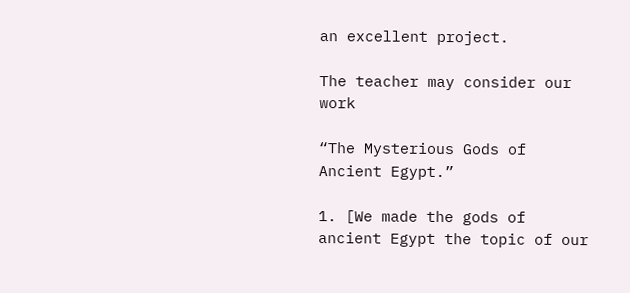an excellent project.

The teacher may consider our work

“The Mysterious Gods of Ancient Egypt.”

1. [We made the gods of ancient Egypt the topic of our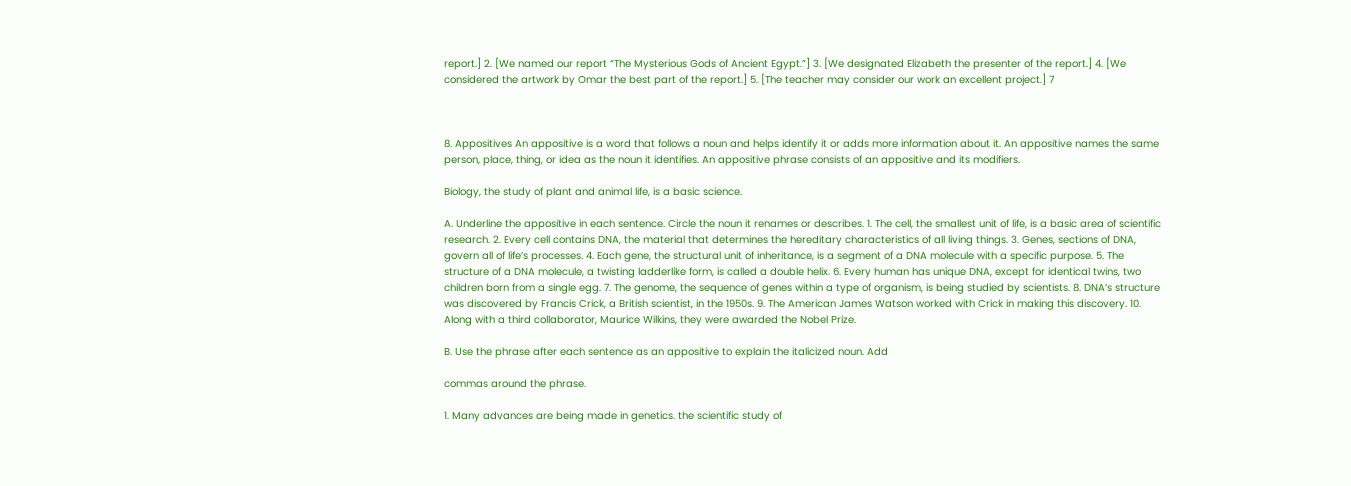report.] 2. [We named our report “The Mysterious Gods of Ancient Egypt.”] 3. [We designated Elizabeth the presenter of the report.] 4. [We considered the artwork by Omar the best part of the report.] 5. [The teacher may consider our work an excellent project.] 7



8. Appositives An appositive is a word that follows a noun and helps identify it or adds more information about it. An appositive names the same person, place, thing, or idea as the noun it identifies. An appositive phrase consists of an appositive and its modifiers.

Biology, the study of plant and animal life, is a basic science.

A. Underline the appositive in each sentence. Circle the noun it renames or describes. 1. The cell, the smallest unit of life, is a basic area of scientific research. 2. Every cell contains DNA, the material that determines the hereditary characteristics of all living things. 3. Genes, sections of DNA, govern all of life’s processes. 4. Each gene, the structural unit of inheritance, is a segment of a DNA molecule with a specific purpose. 5. The structure of a DNA molecule, a twisting ladderlike form, is called a double helix. 6. Every human has unique DNA, except for identical twins, two children born from a single egg. 7. The genome, the sequence of genes within a type of organism, is being studied by scientists. 8. DNA’s structure was discovered by Francis Crick, a British scientist, in the 1950s. 9. The American James Watson worked with Crick in making this discovery. 10. Along with a third collaborator, Maurice Wilkins, they were awarded the Nobel Prize.

B. Use the phrase after each sentence as an appositive to explain the italicized noun. Add

commas around the phrase.

1. Many advances are being made in genetics. the scientific study of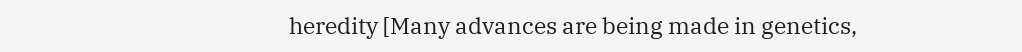heredity [Many advances are being made in genetics,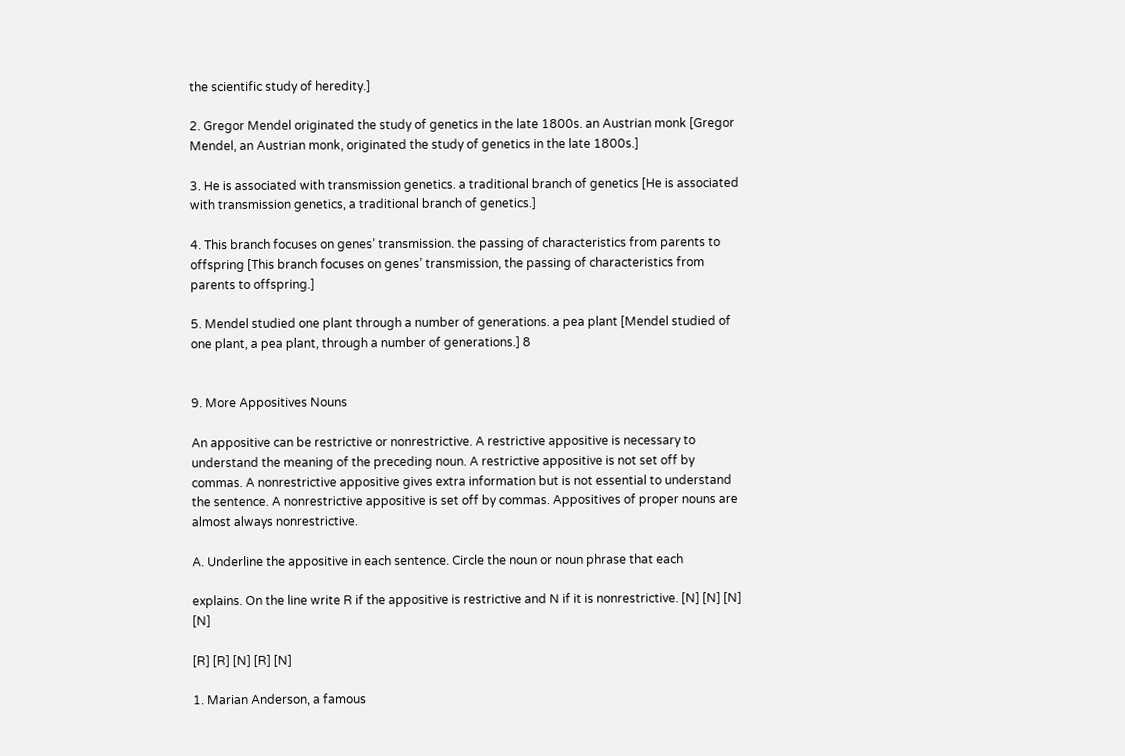the scientific study of heredity.]

2. Gregor Mendel originated the study of genetics in the late 1800s. an Austrian monk [Gregor Mendel, an Austrian monk, originated the study of genetics in the late 1800s.]

3. He is associated with transmission genetics. a traditional branch of genetics [He is associated with transmission genetics, a traditional branch of genetics.]

4. This branch focuses on genes’ transmission. the passing of characteristics from parents to offspring [This branch focuses on genes’ transmission, the passing of characteristics from parents to offspring.]

5. Mendel studied one plant through a number of generations. a pea plant [Mendel studied of one plant, a pea plant, through a number of generations.] 8


9. More Appositives Nouns

An appositive can be restrictive or nonrestrictive. A restrictive appositive is necessary to understand the meaning of the preceding noun. A restrictive appositive is not set off by commas. A nonrestrictive appositive gives extra information but is not essential to understand the sentence. A nonrestrictive appositive is set off by commas. Appositives of proper nouns are almost always nonrestrictive.

A. Underline the appositive in each sentence. Circle the noun or noun phrase that each

explains. On the line write R if the appositive is restrictive and N if it is nonrestrictive. [N] [N] [N] [N]

[R] [R] [N] [R] [N]

1. Marian Anderson, a famous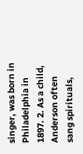singer, was born in Philadelphia in 1897. 2. As a child, Anderson often sang spirituals,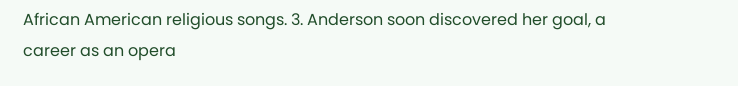African American religious songs. 3. Anderson soon discovered her goal, a career as an opera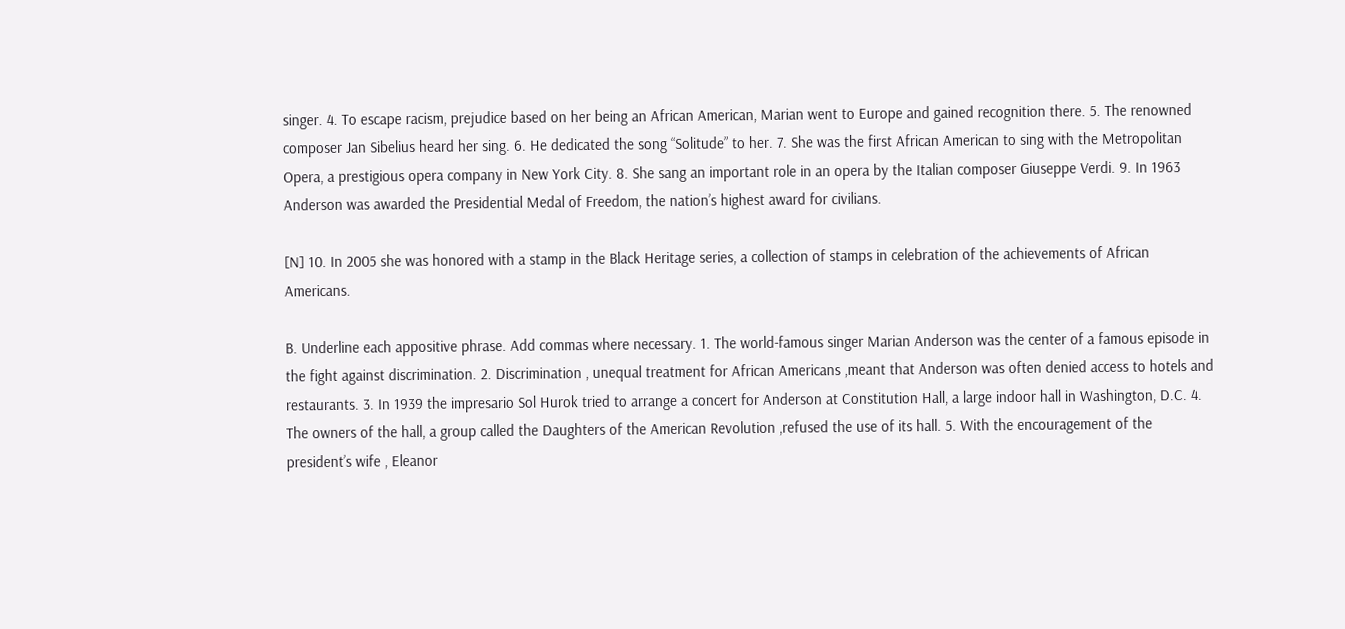singer. 4. To escape racism, prejudice based on her being an African American, Marian went to Europe and gained recognition there. 5. The renowned composer Jan Sibelius heard her sing. 6. He dedicated the song “Solitude” to her. 7. She was the first African American to sing with the Metropolitan Opera, a prestigious opera company in New York City. 8. She sang an important role in an opera by the Italian composer Giuseppe Verdi. 9. In 1963 Anderson was awarded the Presidential Medal of Freedom, the nation’s highest award for civilians.

[N] 10. In 2005 she was honored with a stamp in the Black Heritage series, a collection of stamps in celebration of the achievements of African Americans.

B. Underline each appositive phrase. Add commas where necessary. 1. The world-famous singer Marian Anderson was the center of a famous episode in the fight against discrimination. 2. Discrimination , unequal treatment for African Americans ,meant that Anderson was often denied access to hotels and restaurants. 3. In 1939 the impresario Sol Hurok tried to arrange a concert for Anderson at Constitution Hall, a large indoor hall in Washington, D.C. 4. The owners of the hall, a group called the Daughters of the American Revolution ,refused the use of its hall. 5. With the encouragement of the president’s wife , Eleanor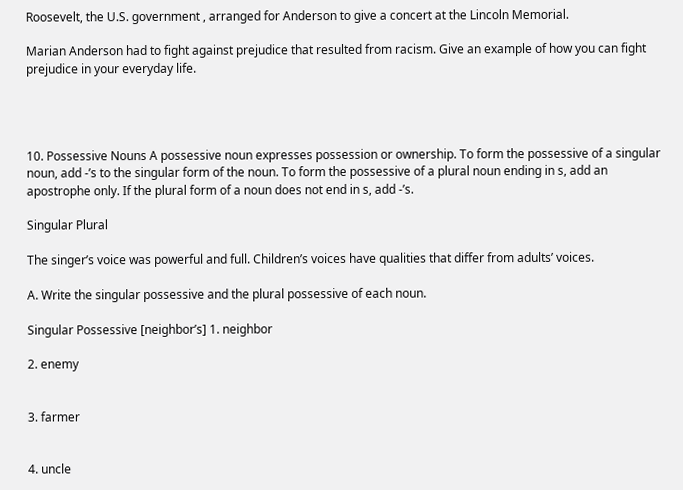Roosevelt, the U.S. government , arranged for Anderson to give a concert at the Lincoln Memorial.

Marian Anderson had to fight against prejudice that resulted from racism. Give an example of how you can fight prejudice in your everyday life.




10. Possessive Nouns A possessive noun expresses possession or ownership. To form the possessive of a singular noun, add -’s to the singular form of the noun. To form the possessive of a plural noun ending in s, add an apostrophe only. If the plural form of a noun does not end in s, add -’s.

Singular Plural

The singer’s voice was powerful and full. Children’s voices have qualities that differ from adults’ voices.

A. Write the singular possessive and the plural possessive of each noun.

Singular Possessive [neighbor’s] 1. neighbor

2. enemy


3. farmer


4. uncle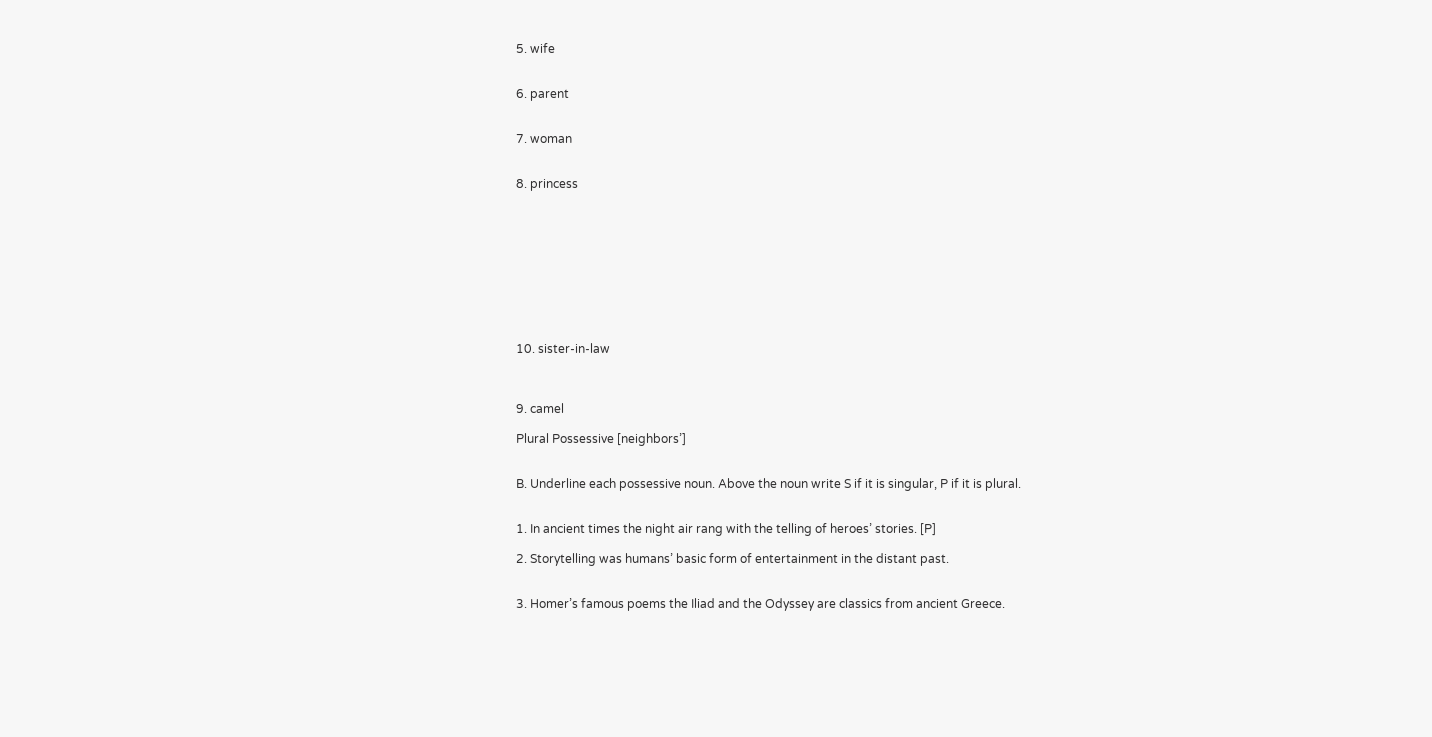5. wife


6. parent


7. woman


8. princess










10. sister-in-law



9. camel

Plural Possessive [neighbors’]


B. Underline each possessive noun. Above the noun write S if it is singular, P if it is plural.


1. In ancient times the night air rang with the telling of heroes’ stories. [P]

2. Storytelling was humans’ basic form of entertainment in the distant past.


3. Homer’s famous poems the Iliad and the Odyssey are classics from ancient Greece.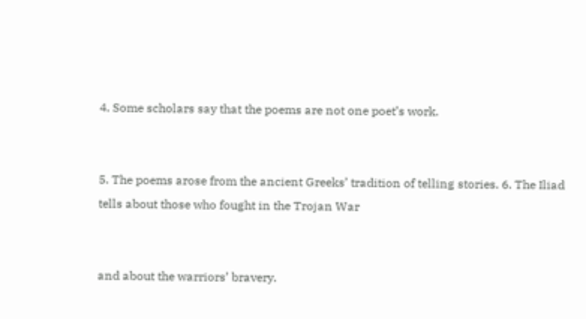4. Some scholars say that the poems are not one poet’s work.


5. The poems arose from the ancient Greeks’ tradition of telling stories. 6. The Iliad tells about those who fought in the Trojan War


and about the warriors’ bravery.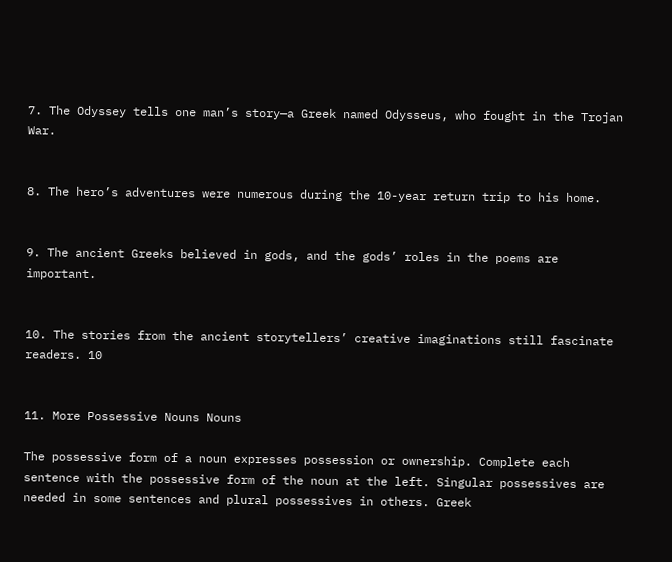7. The Odyssey tells one man’s story—a Greek named Odysseus, who fought in the Trojan War.


8. The hero’s adventures were numerous during the 10-year return trip to his home.


9. The ancient Greeks believed in gods, and the gods’ roles in the poems are important.


10. The stories from the ancient storytellers’ creative imaginations still fascinate readers. 10


11. More Possessive Nouns Nouns

The possessive form of a noun expresses possession or ownership. Complete each sentence with the possessive form of the noun at the left. Singular possessives are needed in some sentences and plural possessives in others. Greek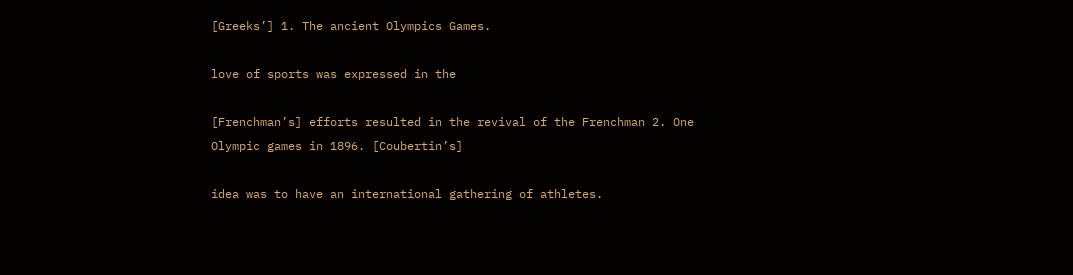[Greeks’] 1. The ancient Olympics Games.

love of sports was expressed in the

[Frenchman’s] efforts resulted in the revival of the Frenchman 2. One Olympic games in 1896. [Coubertin’s]

idea was to have an international gathering of athletes.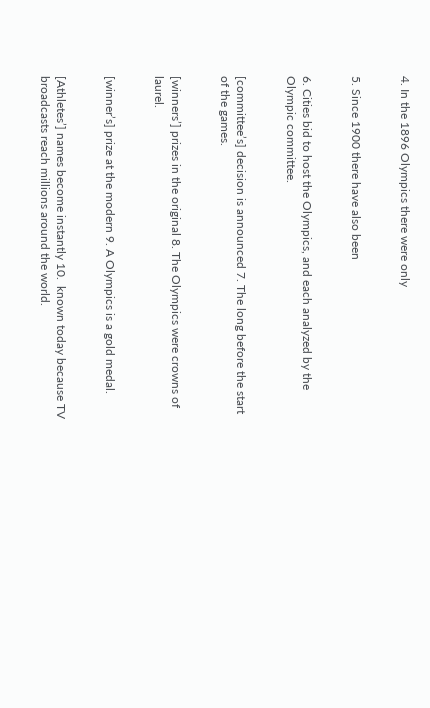4. In the 1896 Olympics there were only


5. Since 1900 there have also been


6. Cities bid to host the Olympics, and each analyzed by the Olympic committee.


[committee’s] decision is announced 7. The long before the start of the games.


[winners’] prizes in the original 8. The Olympics were crowns of laurel.


[winner’s] prize at the modern 9. A Olympics is a gold medal.


[Athletes’] names become instantly 10.  known today because TV broadcasts reach millions around the world.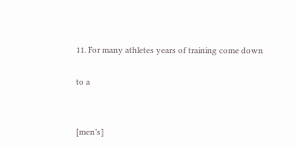11. For many athletes years of training come down

to a


[men’s]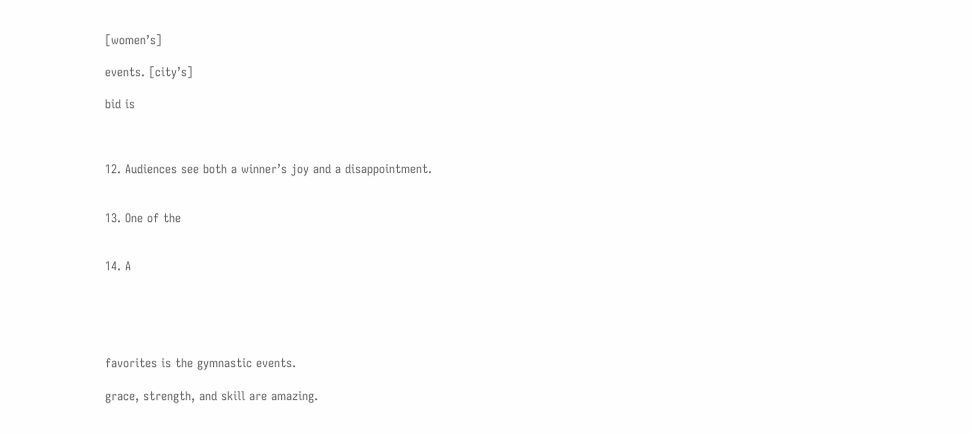[women’s]

events. [city’s]

bid is



12. Audiences see both a winner’s joy and a disappointment.


13. One of the


14. A





favorites is the gymnastic events.

grace, strength, and skill are amazing.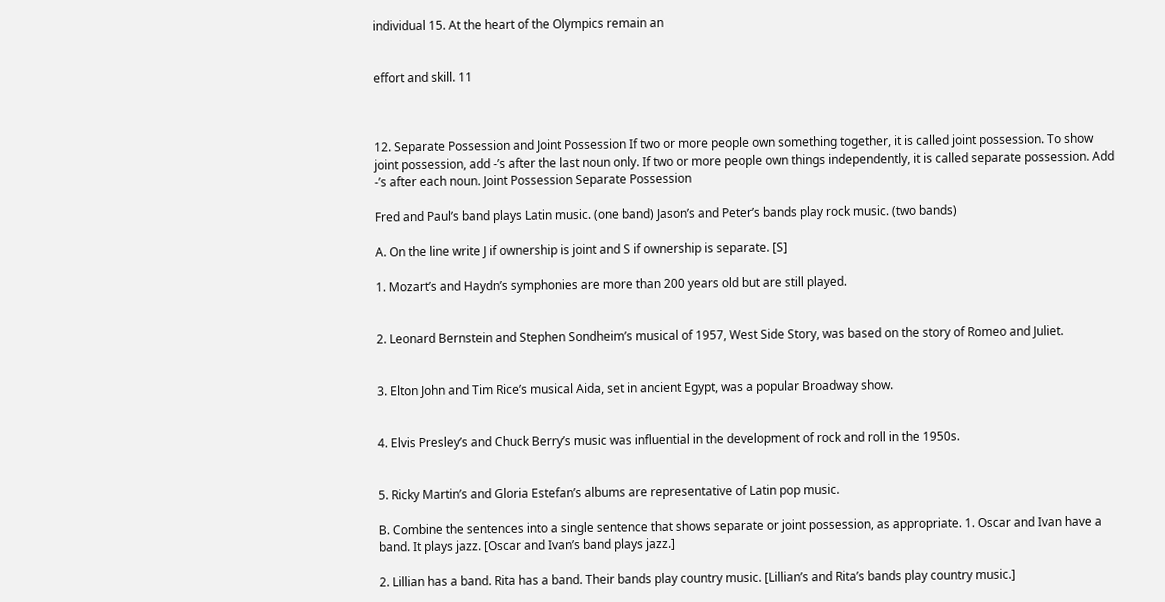individual 15. At the heart of the Olympics remain an


effort and skill. 11



12. Separate Possession and Joint Possession If two or more people own something together, it is called joint possession. To show joint possession, add -’s after the last noun only. If two or more people own things independently, it is called separate possession. Add -’s after each noun. Joint Possession Separate Possession

Fred and Paul’s band plays Latin music. (one band) Jason’s and Peter’s bands play rock music. (two bands)

A. On the line write J if ownership is joint and S if ownership is separate. [S]

1. Mozart’s and Haydn’s symphonies are more than 200 years old but are still played.


2. Leonard Bernstein and Stephen Sondheim’s musical of 1957, West Side Story, was based on the story of Romeo and Juliet.


3. Elton John and Tim Rice’s musical Aida, set in ancient Egypt, was a popular Broadway show.


4. Elvis Presley’s and Chuck Berry’s music was influential in the development of rock and roll in the 1950s.


5. Ricky Martin’s and Gloria Estefan’s albums are representative of Latin pop music.

B. Combine the sentences into a single sentence that shows separate or joint possession, as appropriate. 1. Oscar and Ivan have a band. It plays jazz. [Oscar and Ivan’s band plays jazz.]

2. Lillian has a band. Rita has a band. Their bands play country music. [Lillian’s and Rita’s bands play country music.]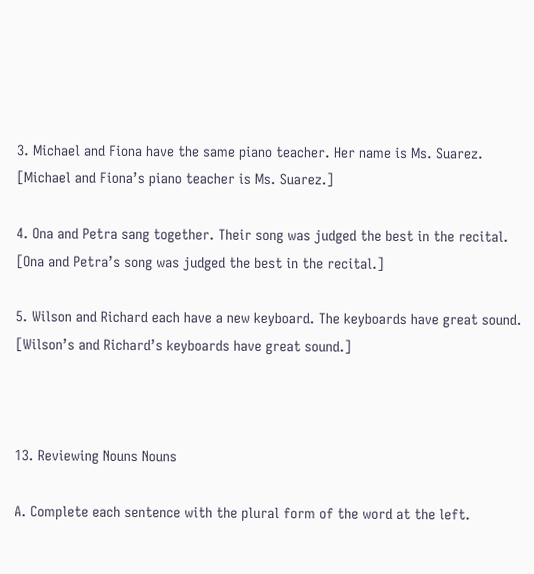3. Michael and Fiona have the same piano teacher. Her name is Ms. Suarez. [Michael and Fiona’s piano teacher is Ms. Suarez.]

4. Ona and Petra sang together. Their song was judged the best in the recital. [Ona and Petra’s song was judged the best in the recital.]

5. Wilson and Richard each have a new keyboard. The keyboards have great sound. [Wilson’s and Richard’s keyboards have great sound.]



13. Reviewing Nouns Nouns

A. Complete each sentence with the plural form of the word at the left.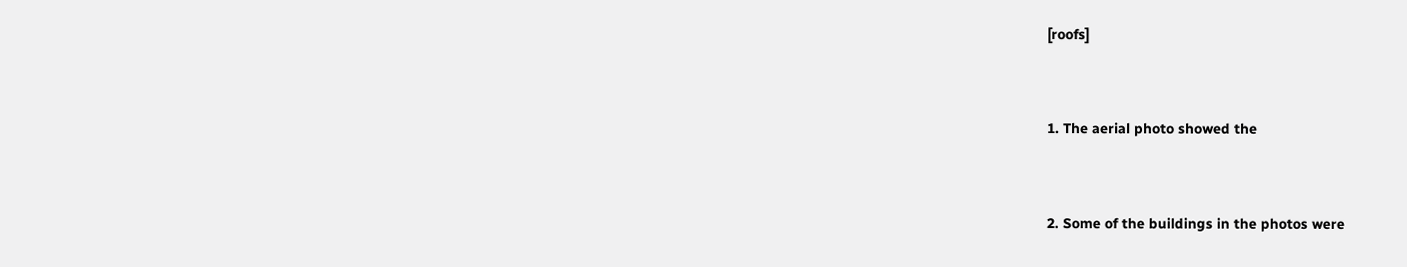[roofs]


1. The aerial photo showed the


2. Some of the buildings in the photos were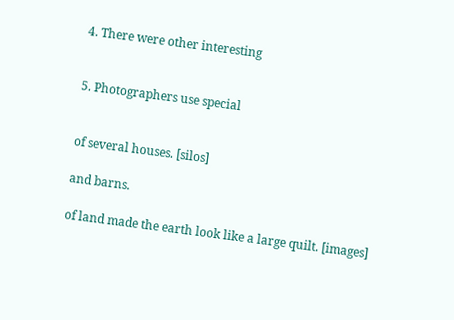4. There were other interesting


5. Photographers use special


of several houses. [silos]

and barns.

of land made the earth look like a large quilt. [images]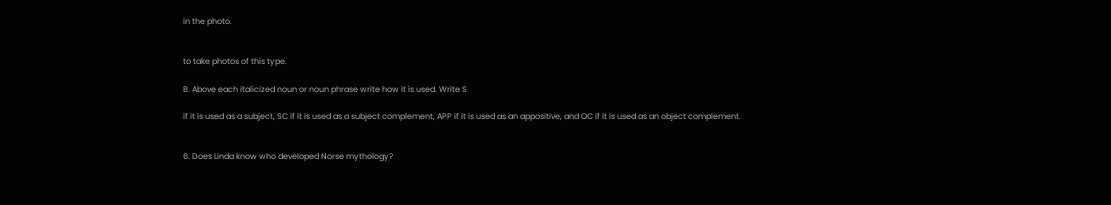in the photo.


to take photos of this type.

B. Above each italicized noun or noun phrase write how it is used. Write S

if it is used as a subject, SC if it is used as a subject complement, APP if it is used as an appositive, and OC if it is used as an object complement.


6. Does Linda know who developed Norse mythology?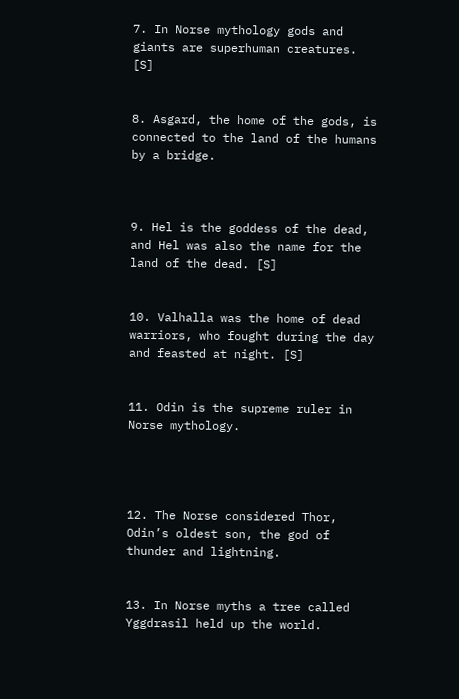7. In Norse mythology gods and giants are superhuman creatures. [S]


8. Asgard, the home of the gods, is connected to the land of the humans by a bridge.



9. Hel is the goddess of the dead, and Hel was also the name for the land of the dead. [S]


10. Valhalla was the home of dead warriors, who fought during the day and feasted at night. [S]


11. Odin is the supreme ruler in Norse mythology.




12. The Norse considered Thor, Odin’s oldest son, the god of thunder and lightning.


13. In Norse myths a tree called Yggdrasil held up the world.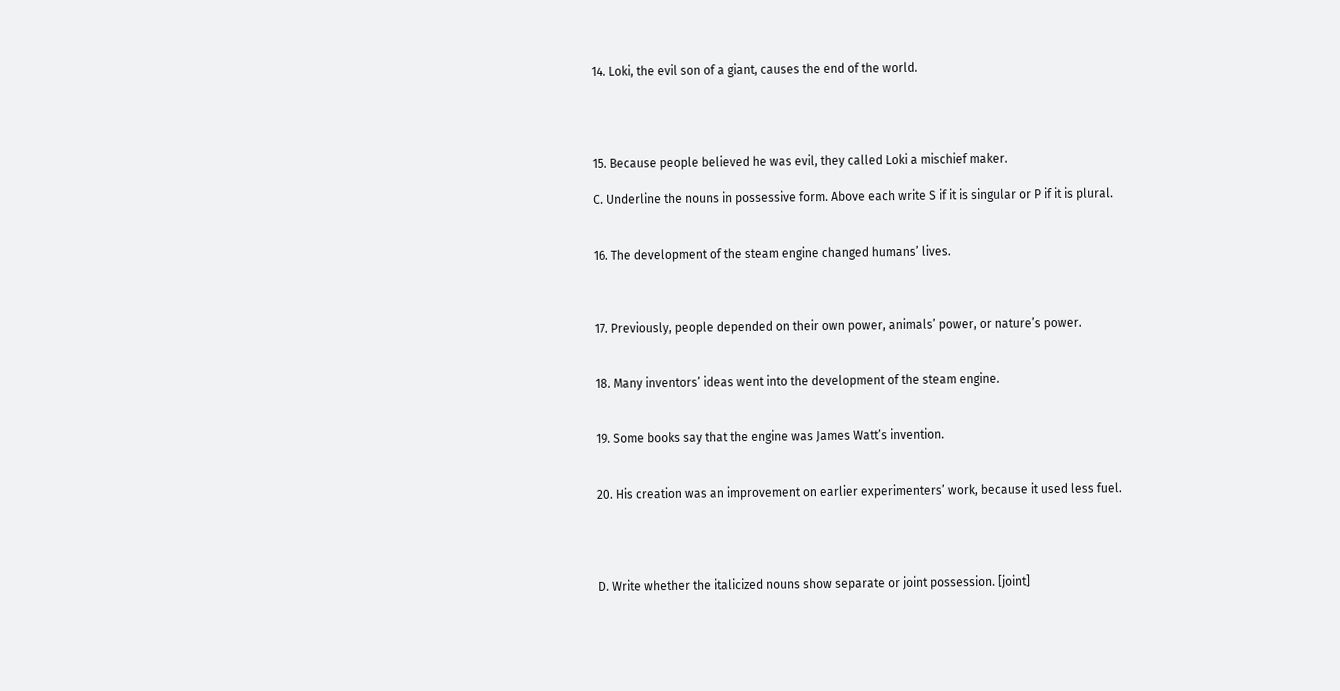14. Loki, the evil son of a giant, causes the end of the world.




15. Because people believed he was evil, they called Loki a mischief maker.

C. Underline the nouns in possessive form. Above each write S if it is singular or P if it is plural.


16. The development of the steam engine changed humans’ lives.



17. Previously, people depended on their own power, animals’ power, or nature’s power.


18. Many inventors’ ideas went into the development of the steam engine.


19. Some books say that the engine was James Watt’s invention.


20. His creation was an improvement on earlier experimenters’ work, because it used less fuel.




D. Write whether the italicized nouns show separate or joint possession. [joint]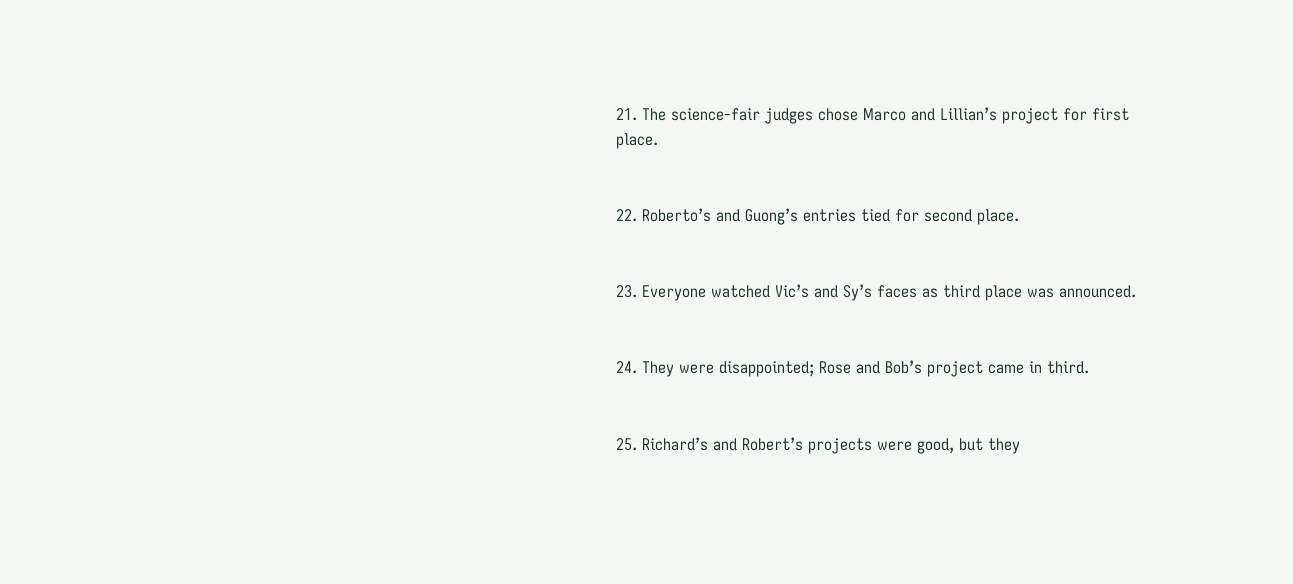21. The science-fair judges chose Marco and Lillian’s project for first place.


22. Roberto’s and Guong’s entries tied for second place.


23. Everyone watched Vic’s and Sy’s faces as third place was announced.


24. They were disappointed; Rose and Bob’s project came in third.


25. Richard’s and Robert’s projects were good, but they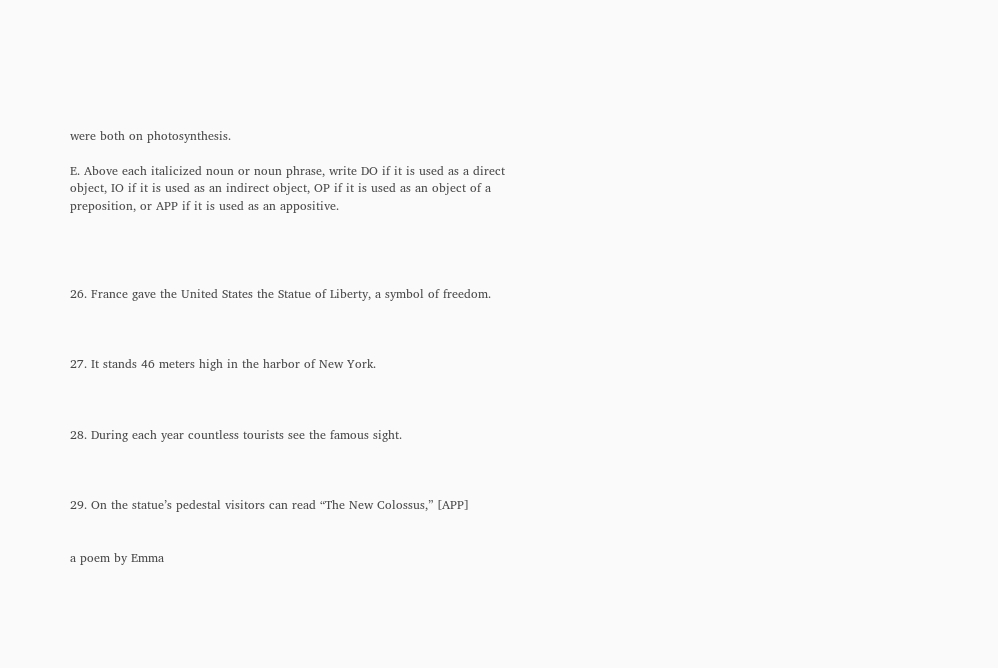were both on photosynthesis.

E. Above each italicized noun or noun phrase, write DO if it is used as a direct object, IO if it is used as an indirect object, OP if it is used as an object of a preposition, or APP if it is used as an appositive.




26. France gave the United States the Statue of Liberty, a symbol of freedom.



27. It stands 46 meters high in the harbor of New York.



28. During each year countless tourists see the famous sight.



29. On the statue’s pedestal visitors can read “The New Colossus,” [APP]


a poem by Emma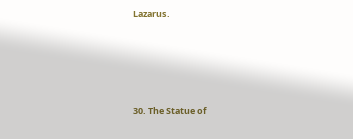Lazarus.





30. The Statue of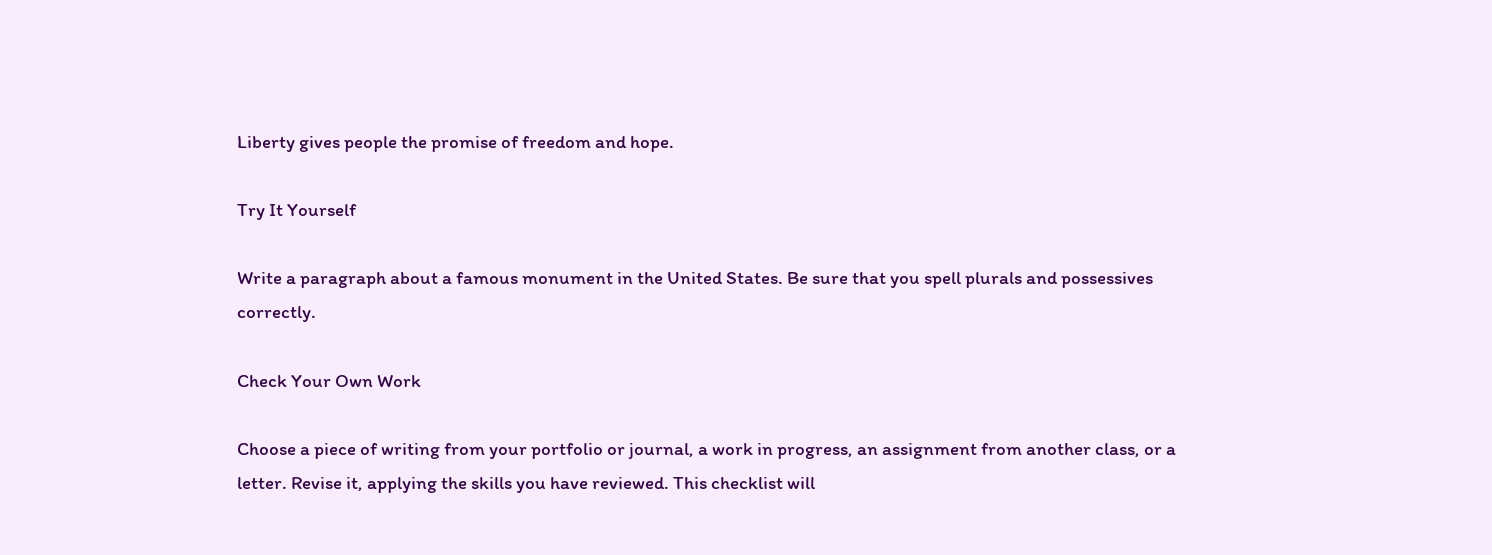Liberty gives people the promise of freedom and hope.

Try It Yourself

Write a paragraph about a famous monument in the United States. Be sure that you spell plurals and possessives correctly.

Check Your Own Work

Choose a piece of writing from your portfolio or journal, a work in progress, an assignment from another class, or a letter. Revise it, applying the skills you have reviewed. This checklist will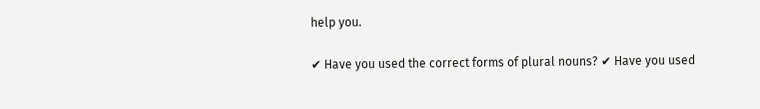help you.

✔ Have you used the correct forms of plural nouns? ✔ Have you used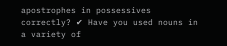apostrophes in possessives correctly? ✔ Have you used nouns in a variety of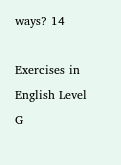ways? 14

Exercises in English Level G